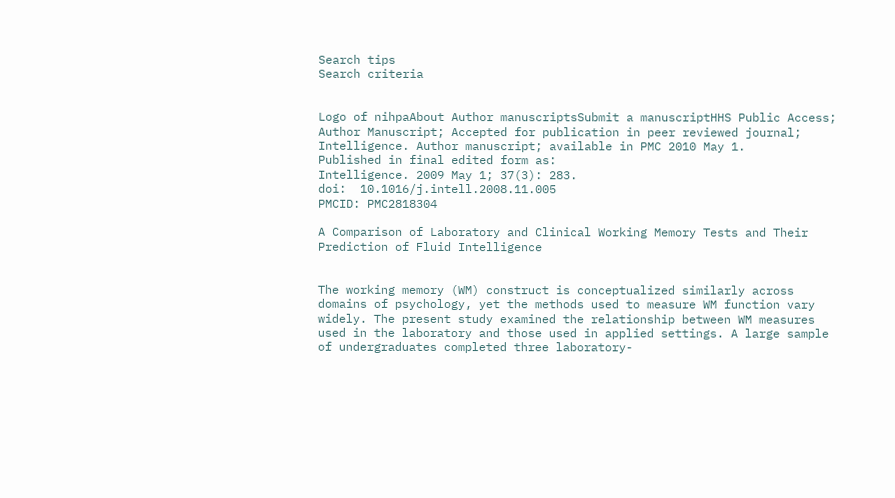Search tips
Search criteria


Logo of nihpaAbout Author manuscriptsSubmit a manuscriptHHS Public Access; Author Manuscript; Accepted for publication in peer reviewed journal;
Intelligence. Author manuscript; available in PMC 2010 May 1.
Published in final edited form as:
Intelligence. 2009 May 1; 37(3): 283.
doi:  10.1016/j.intell.2008.11.005
PMCID: PMC2818304

A Comparison of Laboratory and Clinical Working Memory Tests and Their Prediction of Fluid Intelligence


The working memory (WM) construct is conceptualized similarly across domains of psychology, yet the methods used to measure WM function vary widely. The present study examined the relationship between WM measures used in the laboratory and those used in applied settings. A large sample of undergraduates completed three laboratory-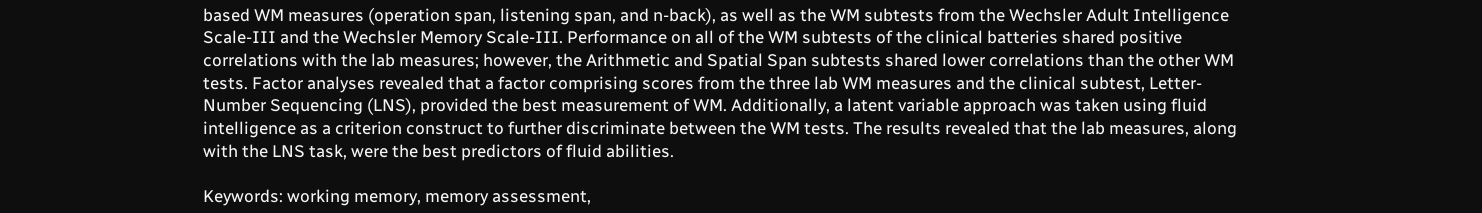based WM measures (operation span, listening span, and n-back), as well as the WM subtests from the Wechsler Adult Intelligence Scale-III and the Wechsler Memory Scale-III. Performance on all of the WM subtests of the clinical batteries shared positive correlations with the lab measures; however, the Arithmetic and Spatial Span subtests shared lower correlations than the other WM tests. Factor analyses revealed that a factor comprising scores from the three lab WM measures and the clinical subtest, Letter-Number Sequencing (LNS), provided the best measurement of WM. Additionally, a latent variable approach was taken using fluid intelligence as a criterion construct to further discriminate between the WM tests. The results revealed that the lab measures, along with the LNS task, were the best predictors of fluid abilities.

Keywords: working memory, memory assessment,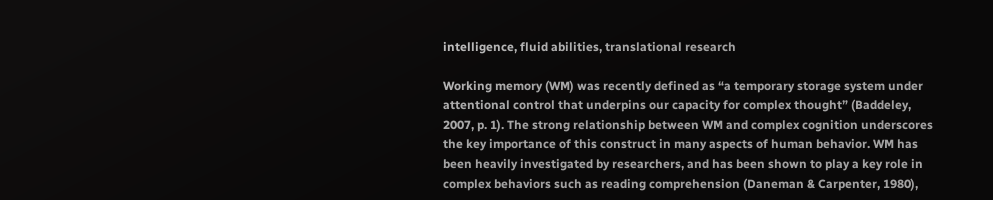intelligence, fluid abilities, translational research

Working memory (WM) was recently defined as “a temporary storage system under attentional control that underpins our capacity for complex thought” (Baddeley, 2007, p. 1). The strong relationship between WM and complex cognition underscores the key importance of this construct in many aspects of human behavior. WM has been heavily investigated by researchers, and has been shown to play a key role in complex behaviors such as reading comprehension (Daneman & Carpenter, 1980),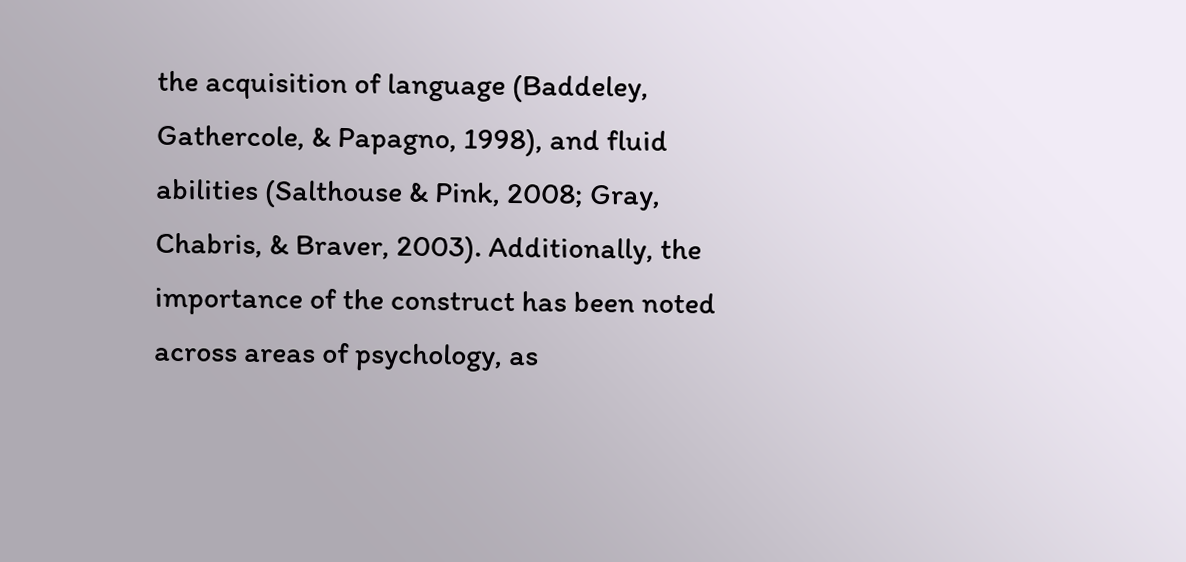the acquisition of language (Baddeley, Gathercole, & Papagno, 1998), and fluid abilities (Salthouse & Pink, 2008; Gray, Chabris, & Braver, 2003). Additionally, the importance of the construct has been noted across areas of psychology, as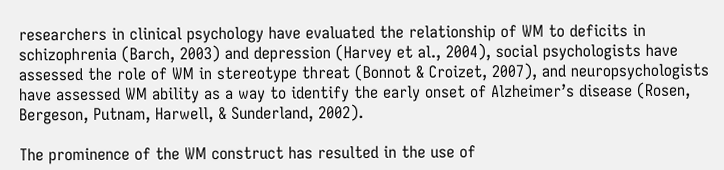researchers in clinical psychology have evaluated the relationship of WM to deficits in schizophrenia (Barch, 2003) and depression (Harvey et al., 2004), social psychologists have assessed the role of WM in stereotype threat (Bonnot & Croizet, 2007), and neuropsychologists have assessed WM ability as a way to identify the early onset of Alzheimer’s disease (Rosen, Bergeson, Putnam, Harwell, & Sunderland, 2002).

The prominence of the WM construct has resulted in the use of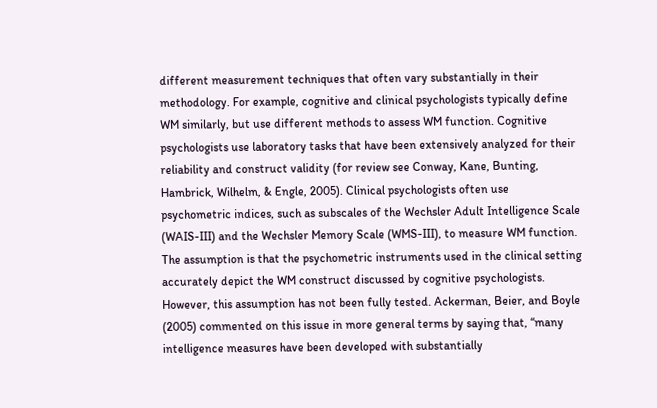different measurement techniques that often vary substantially in their methodology. For example, cognitive and clinical psychologists typically define WM similarly, but use different methods to assess WM function. Cognitive psychologists use laboratory tasks that have been extensively analyzed for their reliability and construct validity (for review see Conway, Kane, Bunting, Hambrick, Wilhelm, & Engle, 2005). Clinical psychologists often use psychometric indices, such as subscales of the Wechsler Adult Intelligence Scale (WAIS-III) and the Wechsler Memory Scale (WMS-III), to measure WM function. The assumption is that the psychometric instruments used in the clinical setting accurately depict the WM construct discussed by cognitive psychologists. However, this assumption has not been fully tested. Ackerman, Beier, and Boyle (2005) commented on this issue in more general terms by saying that, “many intelligence measures have been developed with substantially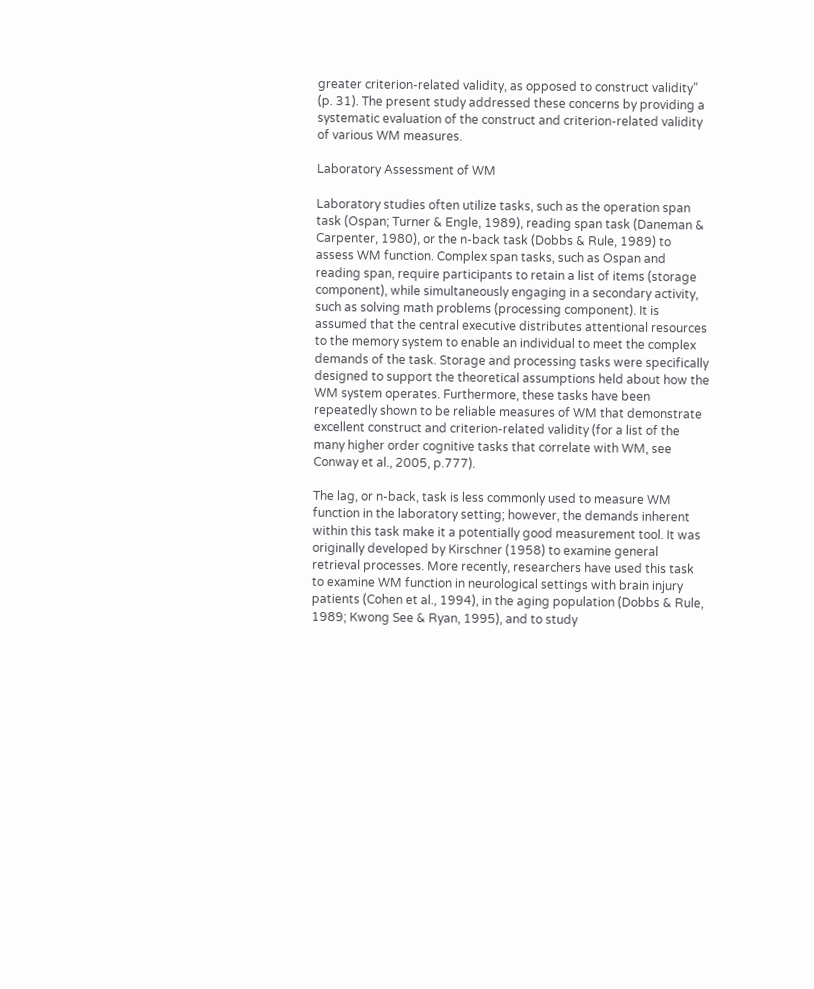greater criterion-related validity, as opposed to construct validity” (p. 31). The present study addressed these concerns by providing a systematic evaluation of the construct and criterion-related validity of various WM measures.

Laboratory Assessment of WM

Laboratory studies often utilize tasks, such as the operation span task (Ospan; Turner & Engle, 1989), reading span task (Daneman & Carpenter, 1980), or the n-back task (Dobbs & Rule, 1989) to assess WM function. Complex span tasks, such as Ospan and reading span, require participants to retain a list of items (storage component), while simultaneously engaging in a secondary activity, such as solving math problems (processing component). It is assumed that the central executive distributes attentional resources to the memory system to enable an individual to meet the complex demands of the task. Storage and processing tasks were specifically designed to support the theoretical assumptions held about how the WM system operates. Furthermore, these tasks have been repeatedly shown to be reliable measures of WM that demonstrate excellent construct and criterion-related validity (for a list of the many higher order cognitive tasks that correlate with WM, see Conway et al., 2005, p.777).

The lag, or n-back, task is less commonly used to measure WM function in the laboratory setting; however, the demands inherent within this task make it a potentially good measurement tool. It was originally developed by Kirschner (1958) to examine general retrieval processes. More recently, researchers have used this task to examine WM function in neurological settings with brain injury patients (Cohen et al., 1994), in the aging population (Dobbs & Rule, 1989; Kwong See & Ryan, 1995), and to study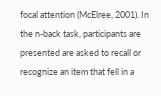focal attention (McElree, 2001). In the n-back task, participants are presented are asked to recall or recognize an item that fell in a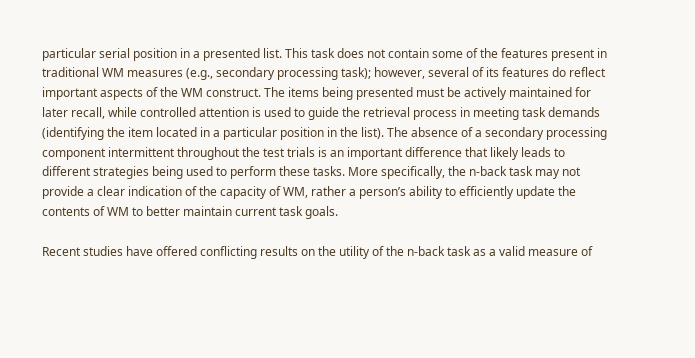particular serial position in a presented list. This task does not contain some of the features present in traditional WM measures (e.g., secondary processing task); however, several of its features do reflect important aspects of the WM construct. The items being presented must be actively maintained for later recall, while controlled attention is used to guide the retrieval process in meeting task demands (identifying the item located in a particular position in the list). The absence of a secondary processing component intermittent throughout the test trials is an important difference that likely leads to different strategies being used to perform these tasks. More specifically, the n-back task may not provide a clear indication of the capacity of WM, rather a person’s ability to efficiently update the contents of WM to better maintain current task goals.

Recent studies have offered conflicting results on the utility of the n-back task as a valid measure of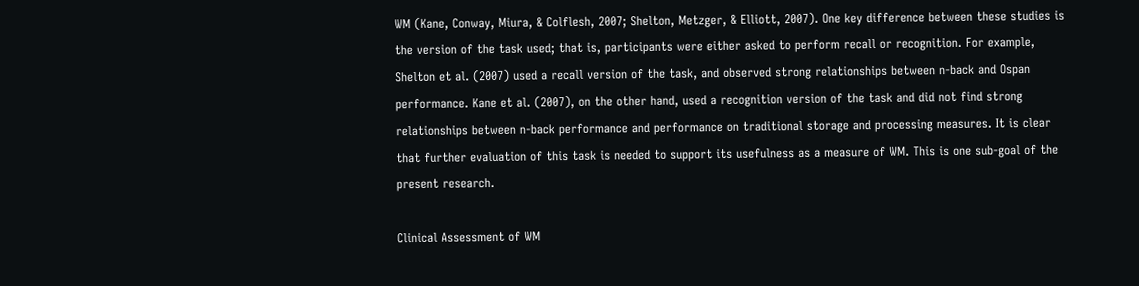WM (Kane, Conway, Miura, & Colflesh, 2007; Shelton, Metzger, & Elliott, 2007). One key difference between these studies is the version of the task used; that is, participants were either asked to perform recall or recognition. For example, Shelton et al. (2007) used a recall version of the task, and observed strong relationships between n-back and Ospan performance. Kane et al. (2007), on the other hand, used a recognition version of the task and did not find strong relationships between n-back performance and performance on traditional storage and processing measures. It is clear that further evaluation of this task is needed to support its usefulness as a measure of WM. This is one sub-goal of the present research.

Clinical Assessment of WM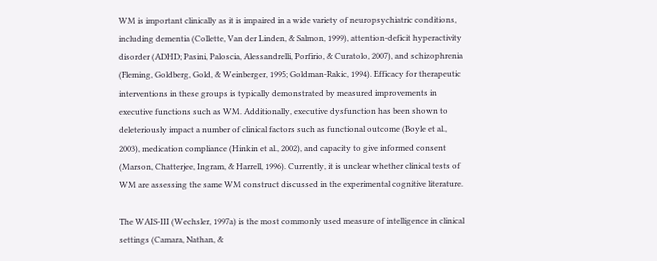WM is important clinically as it is impaired in a wide variety of neuropsychiatric conditions, including dementia (Collette, Van der Linden, & Salmon, 1999), attention-deficit hyperactivity disorder (ADHD; Pasini, Paloscia, Alessandrelli, Porfirio, & Curatolo, 2007), and schizophrenia (Fleming, Goldberg, Gold, & Weinberger, 1995; Goldman-Rakic, 1994). Efficacy for therapeutic interventions in these groups is typically demonstrated by measured improvements in executive functions such as WM. Additionally, executive dysfunction has been shown to deleteriously impact a number of clinical factors such as functional outcome (Boyle et al., 2003), medication compliance (Hinkin et al., 2002), and capacity to give informed consent (Marson, Chatterjee, Ingram, & Harrell, 1996). Currently, it is unclear whether clinical tests of WM are assessing the same WM construct discussed in the experimental cognitive literature.

The WAIS-III (Wechsler, 1997a) is the most commonly used measure of intelligence in clinical settings (Camara, Nathan, &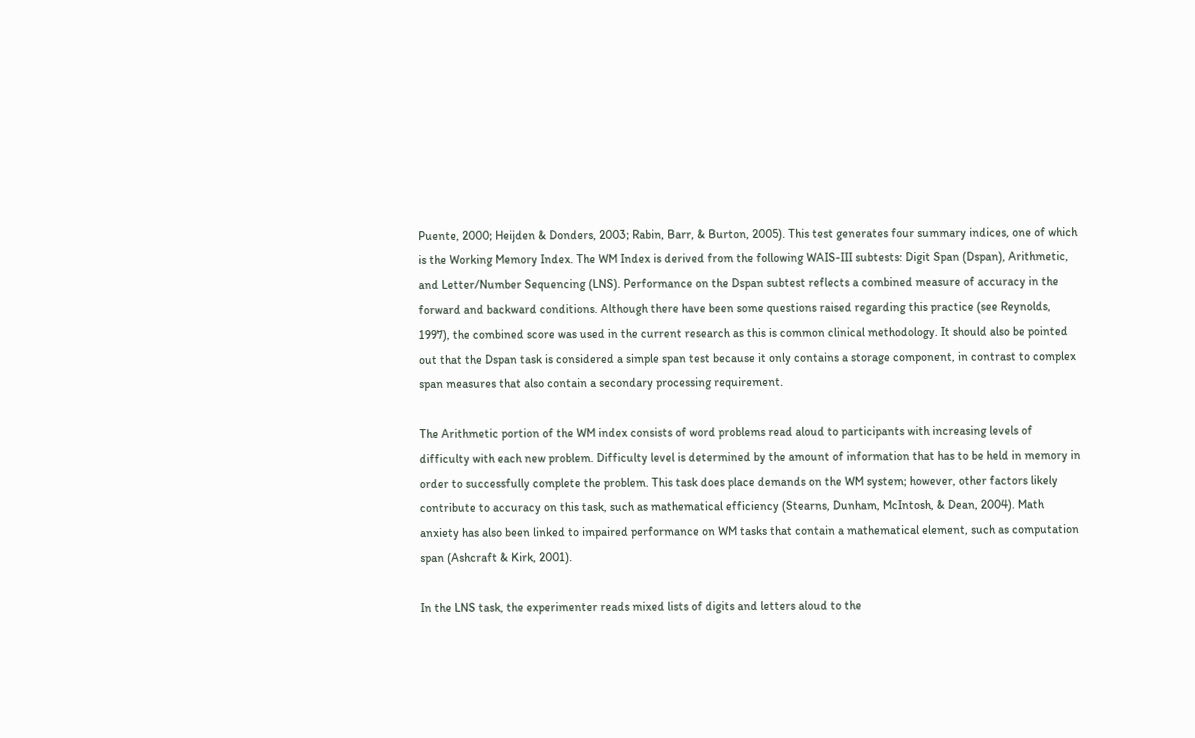Puente, 2000; Heijden & Donders, 2003; Rabin, Barr, & Burton, 2005). This test generates four summary indices, one of which is the Working Memory Index. The WM Index is derived from the following WAIS-III subtests: Digit Span (Dspan), Arithmetic, and Letter/Number Sequencing (LNS). Performance on the Dspan subtest reflects a combined measure of accuracy in the forward and backward conditions. Although there have been some questions raised regarding this practice (see Reynolds, 1997), the combined score was used in the current research as this is common clinical methodology. It should also be pointed out that the Dspan task is considered a simple span test because it only contains a storage component, in contrast to complex span measures that also contain a secondary processing requirement.

The Arithmetic portion of the WM index consists of word problems read aloud to participants with increasing levels of difficulty with each new problem. Difficulty level is determined by the amount of information that has to be held in memory in order to successfully complete the problem. This task does place demands on the WM system; however, other factors likely contribute to accuracy on this task, such as mathematical efficiency (Stearns, Dunham, McIntosh, & Dean, 2004). Math anxiety has also been linked to impaired performance on WM tasks that contain a mathematical element, such as computation span (Ashcraft & Kirk, 2001).

In the LNS task, the experimenter reads mixed lists of digits and letters aloud to the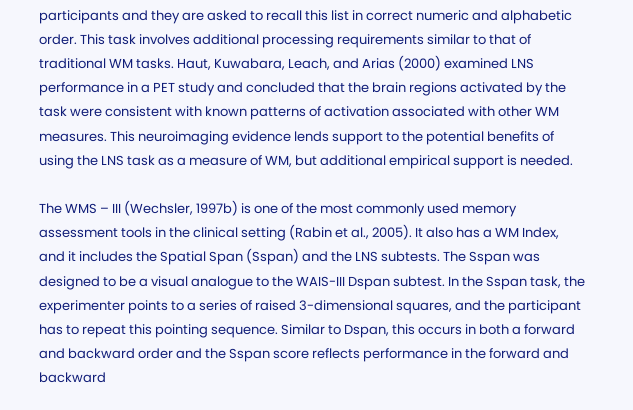participants and they are asked to recall this list in correct numeric and alphabetic order. This task involves additional processing requirements similar to that of traditional WM tasks. Haut, Kuwabara, Leach, and Arias (2000) examined LNS performance in a PET study and concluded that the brain regions activated by the task were consistent with known patterns of activation associated with other WM measures. This neuroimaging evidence lends support to the potential benefits of using the LNS task as a measure of WM, but additional empirical support is needed.

The WMS – III (Wechsler, 1997b) is one of the most commonly used memory assessment tools in the clinical setting (Rabin et al., 2005). It also has a WM Index, and it includes the Spatial Span (Sspan) and the LNS subtests. The Sspan was designed to be a visual analogue to the WAIS-III Dspan subtest. In the Sspan task, the experimenter points to a series of raised 3-dimensional squares, and the participant has to repeat this pointing sequence. Similar to Dspan, this occurs in both a forward and backward order and the Sspan score reflects performance in the forward and backward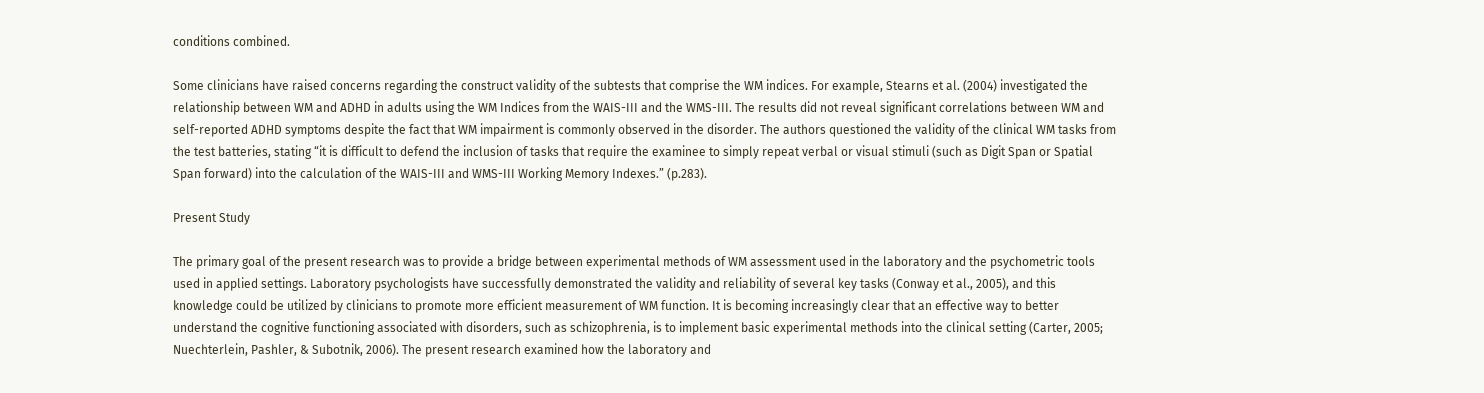conditions combined.

Some clinicians have raised concerns regarding the construct validity of the subtests that comprise the WM indices. For example, Stearns et al. (2004) investigated the relationship between WM and ADHD in adults using the WM Indices from the WAIS-III and the WMS-III. The results did not reveal significant correlations between WM and self-reported ADHD symptoms despite the fact that WM impairment is commonly observed in the disorder. The authors questioned the validity of the clinical WM tasks from the test batteries, stating “it is difficult to defend the inclusion of tasks that require the examinee to simply repeat verbal or visual stimuli (such as Digit Span or Spatial Span forward) into the calculation of the WAIS-III and WMS-III Working Memory Indexes.” (p.283).

Present Study

The primary goal of the present research was to provide a bridge between experimental methods of WM assessment used in the laboratory and the psychometric tools used in applied settings. Laboratory psychologists have successfully demonstrated the validity and reliability of several key tasks (Conway et al., 2005), and this knowledge could be utilized by clinicians to promote more efficient measurement of WM function. It is becoming increasingly clear that an effective way to better understand the cognitive functioning associated with disorders, such as schizophrenia, is to implement basic experimental methods into the clinical setting (Carter, 2005; Nuechterlein, Pashler, & Subotnik, 2006). The present research examined how the laboratory and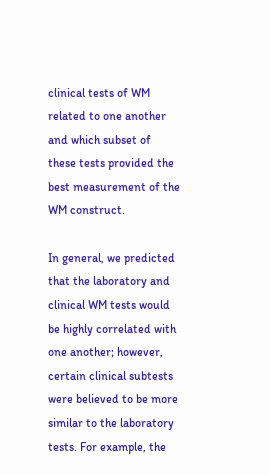clinical tests of WM related to one another and which subset of these tests provided the best measurement of the WM construct.

In general, we predicted that the laboratory and clinical WM tests would be highly correlated with one another; however, certain clinical subtests were believed to be more similar to the laboratory tests. For example, the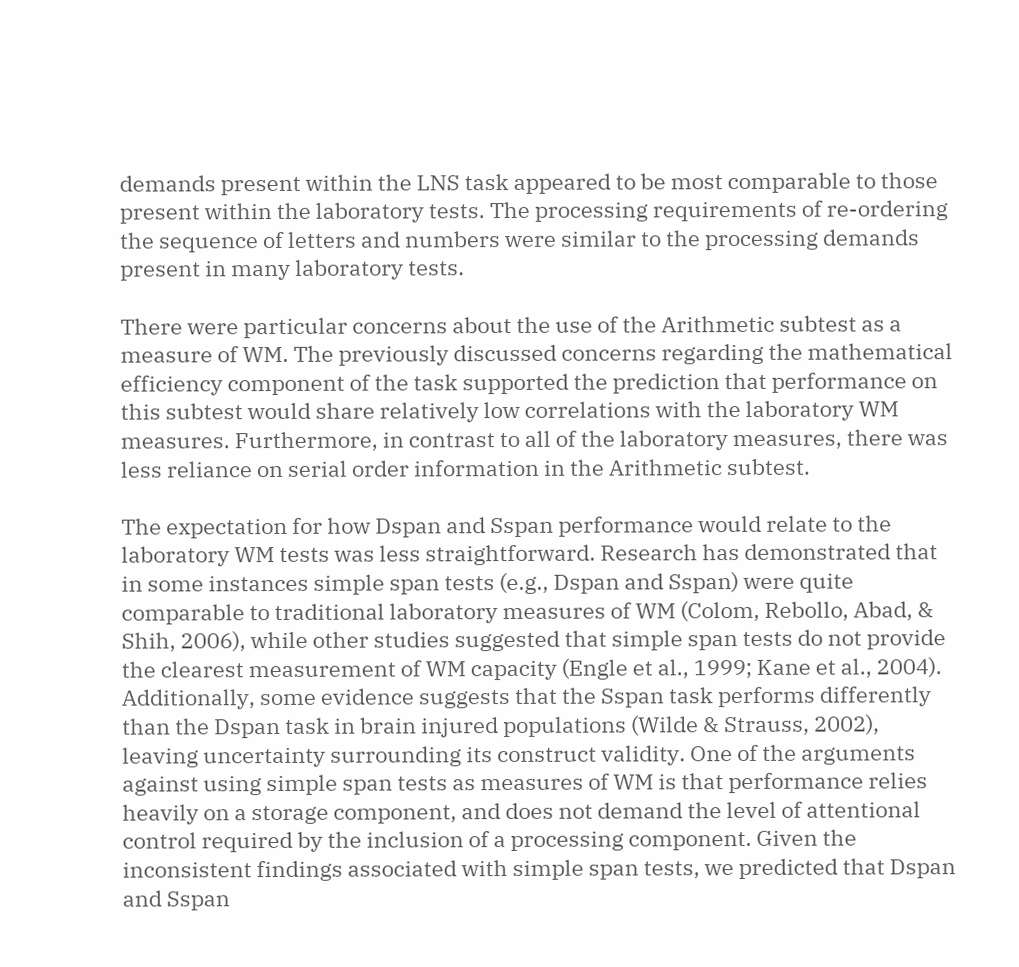demands present within the LNS task appeared to be most comparable to those present within the laboratory tests. The processing requirements of re-ordering the sequence of letters and numbers were similar to the processing demands present in many laboratory tests.

There were particular concerns about the use of the Arithmetic subtest as a measure of WM. The previously discussed concerns regarding the mathematical efficiency component of the task supported the prediction that performance on this subtest would share relatively low correlations with the laboratory WM measures. Furthermore, in contrast to all of the laboratory measures, there was less reliance on serial order information in the Arithmetic subtest.

The expectation for how Dspan and Sspan performance would relate to the laboratory WM tests was less straightforward. Research has demonstrated that in some instances simple span tests (e.g., Dspan and Sspan) were quite comparable to traditional laboratory measures of WM (Colom, Rebollo, Abad, & Shih, 2006), while other studies suggested that simple span tests do not provide the clearest measurement of WM capacity (Engle et al., 1999; Kane et al., 2004). Additionally, some evidence suggests that the Sspan task performs differently than the Dspan task in brain injured populations (Wilde & Strauss, 2002), leaving uncertainty surrounding its construct validity. One of the arguments against using simple span tests as measures of WM is that performance relies heavily on a storage component, and does not demand the level of attentional control required by the inclusion of a processing component. Given the inconsistent findings associated with simple span tests, we predicted that Dspan and Sspan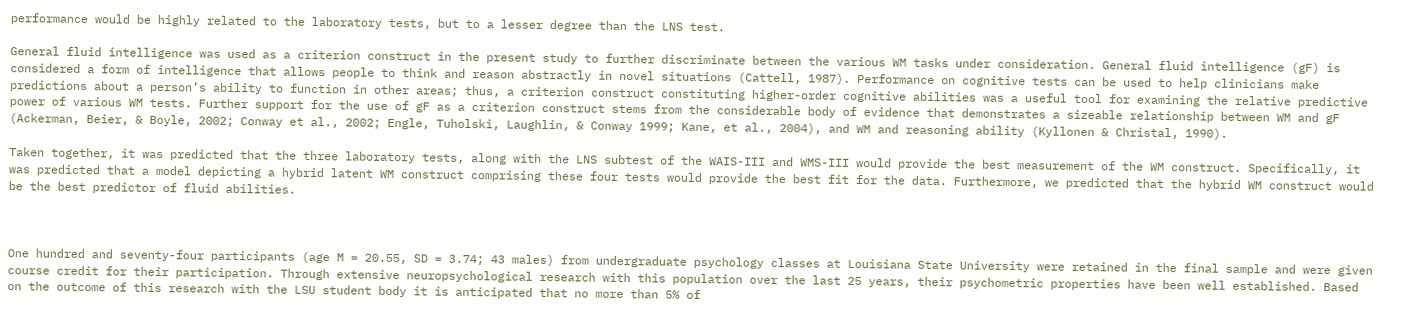performance would be highly related to the laboratory tests, but to a lesser degree than the LNS test.

General fluid intelligence was used as a criterion construct in the present study to further discriminate between the various WM tasks under consideration. General fluid intelligence (gF) is considered a form of intelligence that allows people to think and reason abstractly in novel situations (Cattell, 1987). Performance on cognitive tests can be used to help clinicians make predictions about a person’s ability to function in other areas; thus, a criterion construct constituting higher-order cognitive abilities was a useful tool for examining the relative predictive power of various WM tests. Further support for the use of gF as a criterion construct stems from the considerable body of evidence that demonstrates a sizeable relationship between WM and gF (Ackerman, Beier, & Boyle, 2002; Conway et al., 2002; Engle, Tuholski, Laughlin, & Conway 1999; Kane, et al., 2004), and WM and reasoning ability (Kyllonen & Christal, 1990).

Taken together, it was predicted that the three laboratory tests, along with the LNS subtest of the WAIS-III and WMS-III would provide the best measurement of the WM construct. Specifically, it was predicted that a model depicting a hybrid latent WM construct comprising these four tests would provide the best fit for the data. Furthermore, we predicted that the hybrid WM construct would be the best predictor of fluid abilities.



One hundred and seventy-four participants (age M = 20.55, SD = 3.74; 43 males) from undergraduate psychology classes at Louisiana State University were retained in the final sample and were given course credit for their participation. Through extensive neuropsychological research with this population over the last 25 years, their psychometric properties have been well established. Based on the outcome of this research with the LSU student body it is anticipated that no more than 5% of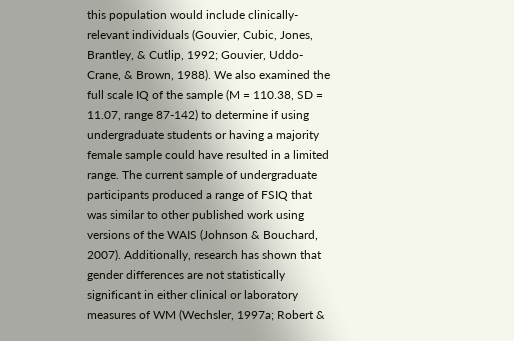this population would include clinically-relevant individuals (Gouvier, Cubic, Jones, Brantley, & Cutlip, 1992; Gouvier, Uddo-Crane, & Brown, 1988). We also examined the full scale IQ of the sample (M = 110.38, SD = 11.07, range 87-142) to determine if using undergraduate students or having a majority female sample could have resulted in a limited range. The current sample of undergraduate participants produced a range of FSIQ that was similar to other published work using versions of the WAIS (Johnson & Bouchard, 2007). Additionally, research has shown that gender differences are not statistically significant in either clinical or laboratory measures of WM (Wechsler, 1997a; Robert &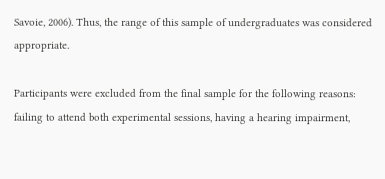Savoie, 2006). Thus, the range of this sample of undergraduates was considered appropriate.

Participants were excluded from the final sample for the following reasons: failing to attend both experimental sessions, having a hearing impairment,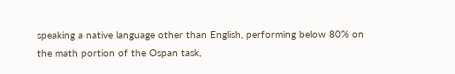speaking a native language other than English, performing below 80% on the math portion of the Ospan task,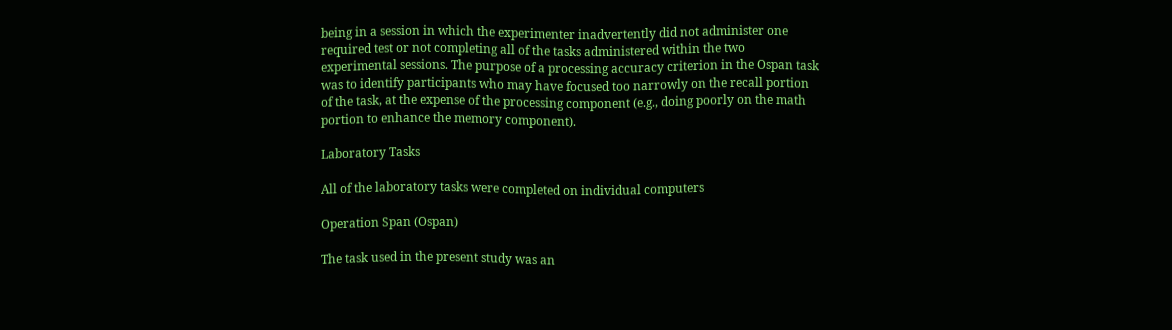being in a session in which the experimenter inadvertently did not administer one required test or not completing all of the tasks administered within the two experimental sessions. The purpose of a processing accuracy criterion in the Ospan task was to identify participants who may have focused too narrowly on the recall portion of the task, at the expense of the processing component (e.g., doing poorly on the math portion to enhance the memory component).

Laboratory Tasks

All of the laboratory tasks were completed on individual computers

Operation Span (Ospan)

The task used in the present study was an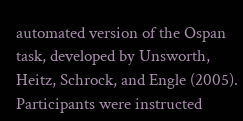automated version of the Ospan task, developed by Unsworth, Heitz, Schrock, and Engle (2005). Participants were instructed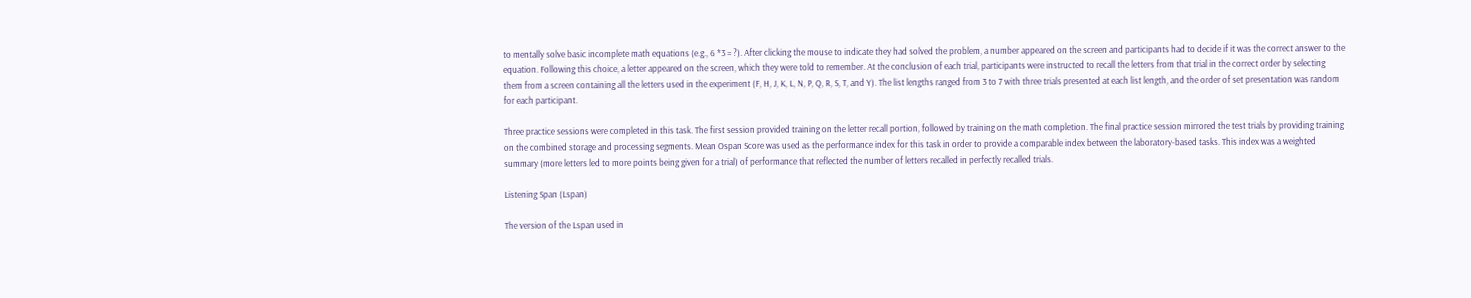to mentally solve basic incomplete math equations (e.g., 6 *3 = ?). After clicking the mouse to indicate they had solved the problem, a number appeared on the screen and participants had to decide if it was the correct answer to the equation. Following this choice, a letter appeared on the screen, which they were told to remember. At the conclusion of each trial, participants were instructed to recall the letters from that trial in the correct order by selecting them from a screen containing all the letters used in the experiment (F, H, J, K, L, N, P, Q, R, S, T, and Y). The list lengths ranged from 3 to 7 with three trials presented at each list length, and the order of set presentation was random for each participant.

Three practice sessions were completed in this task. The first session provided training on the letter recall portion, followed by training on the math completion. The final practice session mirrored the test trials by providing training on the combined storage and processing segments. Mean Ospan Score was used as the performance index for this task in order to provide a comparable index between the laboratory-based tasks. This index was a weighted summary (more letters led to more points being given for a trial) of performance that reflected the number of letters recalled in perfectly recalled trials.

Listening Span (Lspan)

The version of the Lspan used in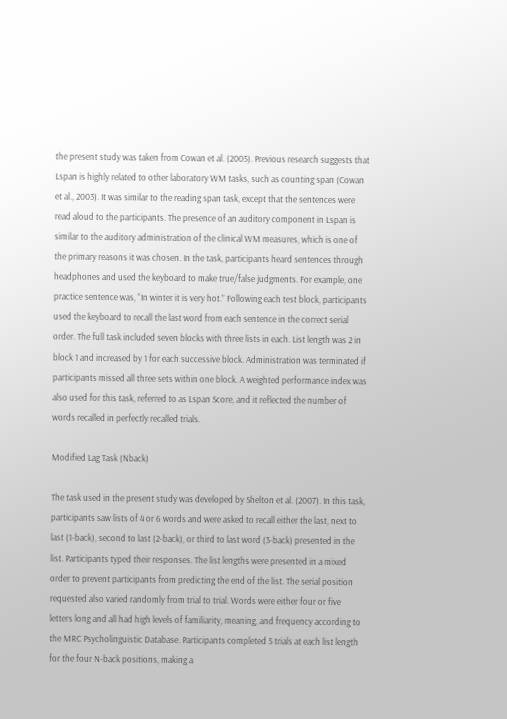the present study was taken from Cowan et al. (2005). Previous research suggests that Lspan is highly related to other laboratory WM tasks, such as counting span (Cowan et al., 2003). It was similar to the reading span task, except that the sentences were read aloud to the participants. The presence of an auditory component in Lspan is similar to the auditory administration of the clinical WM measures, which is one of the primary reasons it was chosen. In the task, participants heard sentences through headphones and used the keyboard to make true/false judgments. For example, one practice sentence was, “In winter it is very hot.” Following each test block, participants used the keyboard to recall the last word from each sentence in the correct serial order. The full task included seven blocks with three lists in each. List length was 2 in block 1 and increased by 1 for each successive block. Administration was terminated if participants missed all three sets within one block. A weighted performance index was also used for this task, referred to as Lspan Score, and it reflected the number of words recalled in perfectly recalled trials.

Modified Lag Task (Nback)

The task used in the present study was developed by Shelton et al. (2007). In this task, participants saw lists of 4 or 6 words and were asked to recall either the last, next to last (1-back), second to last (2-back), or third to last word (3-back) presented in the list. Participants typed their responses. The list lengths were presented in a mixed order to prevent participants from predicting the end of the list. The serial position requested also varied randomly from trial to trial. Words were either four or five letters long and all had high levels of familiarity, meaning, and frequency according to the MRC Psycholinguistic Database. Participants completed 5 trials at each list length for the four N-back positions, making a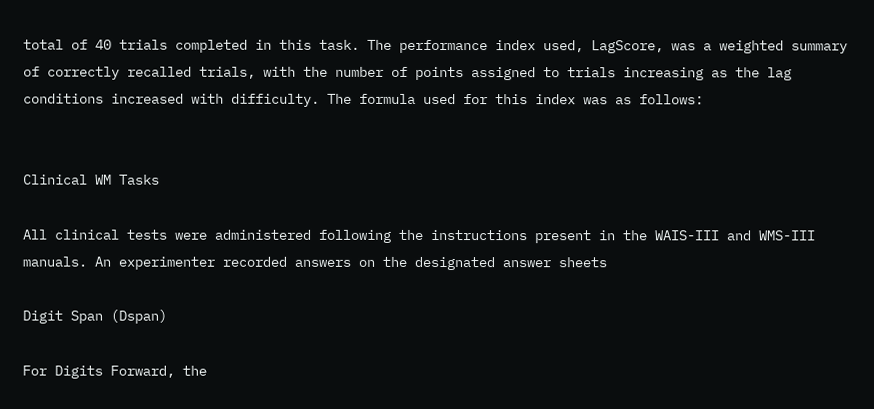total of 40 trials completed in this task. The performance index used, LagScore, was a weighted summary of correctly recalled trials, with the number of points assigned to trials increasing as the lag conditions increased with difficulty. The formula used for this index was as follows:


Clinical WM Tasks

All clinical tests were administered following the instructions present in the WAIS-III and WMS-III manuals. An experimenter recorded answers on the designated answer sheets

Digit Span (Dspan)

For Digits Forward, the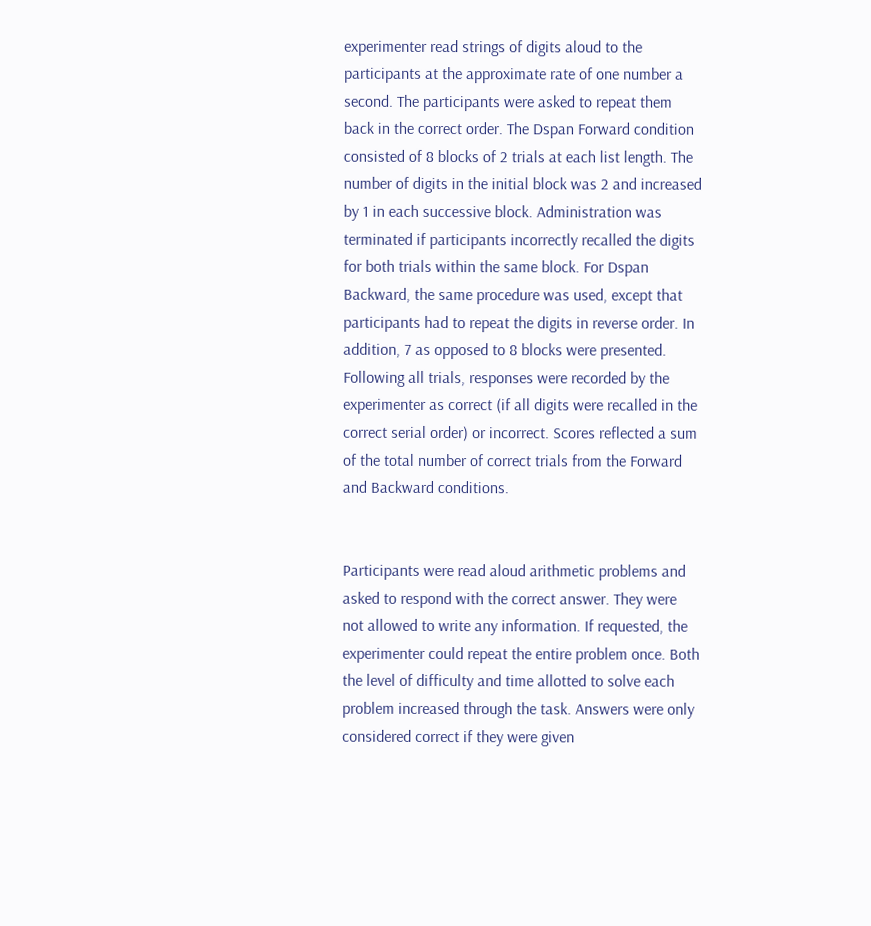experimenter read strings of digits aloud to the participants at the approximate rate of one number a second. The participants were asked to repeat them back in the correct order. The Dspan Forward condition consisted of 8 blocks of 2 trials at each list length. The number of digits in the initial block was 2 and increased by 1 in each successive block. Administration was terminated if participants incorrectly recalled the digits for both trials within the same block. For Dspan Backward, the same procedure was used, except that participants had to repeat the digits in reverse order. In addition, 7 as opposed to 8 blocks were presented. Following all trials, responses were recorded by the experimenter as correct (if all digits were recalled in the correct serial order) or incorrect. Scores reflected a sum of the total number of correct trials from the Forward and Backward conditions.


Participants were read aloud arithmetic problems and asked to respond with the correct answer. They were not allowed to write any information. If requested, the experimenter could repeat the entire problem once. Both the level of difficulty and time allotted to solve each problem increased through the task. Answers were only considered correct if they were given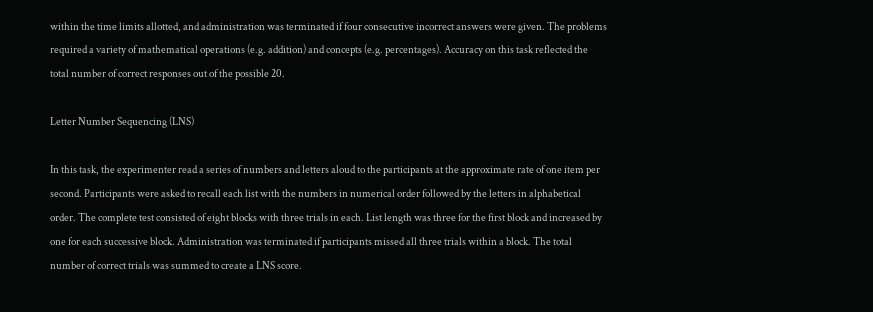within the time limits allotted, and administration was terminated if four consecutive incorrect answers were given. The problems required a variety of mathematical operations (e.g. addition) and concepts (e.g. percentages). Accuracy on this task reflected the total number of correct responses out of the possible 20.

Letter Number Sequencing (LNS)

In this task, the experimenter read a series of numbers and letters aloud to the participants at the approximate rate of one item per second. Participants were asked to recall each list with the numbers in numerical order followed by the letters in alphabetical order. The complete test consisted of eight blocks with three trials in each. List length was three for the first block and increased by one for each successive block. Administration was terminated if participants missed all three trials within a block. The total number of correct trials was summed to create a LNS score.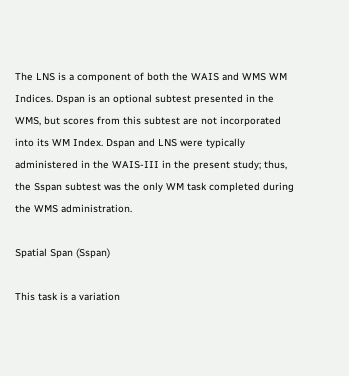The LNS is a component of both the WAIS and WMS WM Indices. Dspan is an optional subtest presented in the WMS, but scores from this subtest are not incorporated into its WM Index. Dspan and LNS were typically administered in the WAIS-III in the present study; thus, the Sspan subtest was the only WM task completed during the WMS administration.

Spatial Span (Sspan)

This task is a variation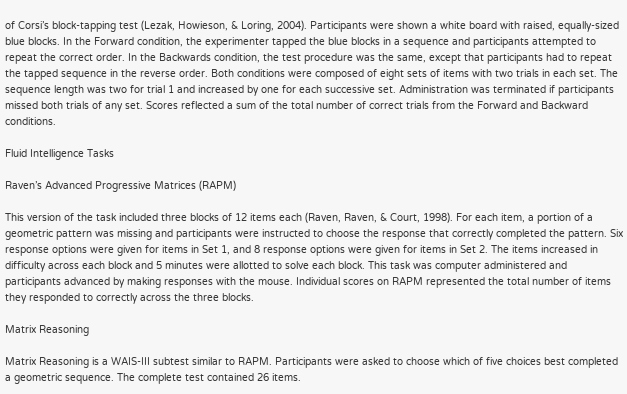of Corsi’s block-tapping test (Lezak, Howieson, & Loring, 2004). Participants were shown a white board with raised, equally-sized blue blocks. In the Forward condition, the experimenter tapped the blue blocks in a sequence and participants attempted to repeat the correct order. In the Backwards condition, the test procedure was the same, except that participants had to repeat the tapped sequence in the reverse order. Both conditions were composed of eight sets of items with two trials in each set. The sequence length was two for trial 1 and increased by one for each successive set. Administration was terminated if participants missed both trials of any set. Scores reflected a sum of the total number of correct trials from the Forward and Backward conditions.

Fluid Intelligence Tasks

Raven’s Advanced Progressive Matrices (RAPM)

This version of the task included three blocks of 12 items each (Raven, Raven, & Court, 1998). For each item, a portion of a geometric pattern was missing and participants were instructed to choose the response that correctly completed the pattern. Six response options were given for items in Set 1, and 8 response options were given for items in Set 2. The items increased in difficulty across each block and 5 minutes were allotted to solve each block. This task was computer administered and participants advanced by making responses with the mouse. Individual scores on RAPM represented the total number of items they responded to correctly across the three blocks.

Matrix Reasoning

Matrix Reasoning is a WAIS-III subtest similar to RAPM. Participants were asked to choose which of five choices best completed a geometric sequence. The complete test contained 26 items.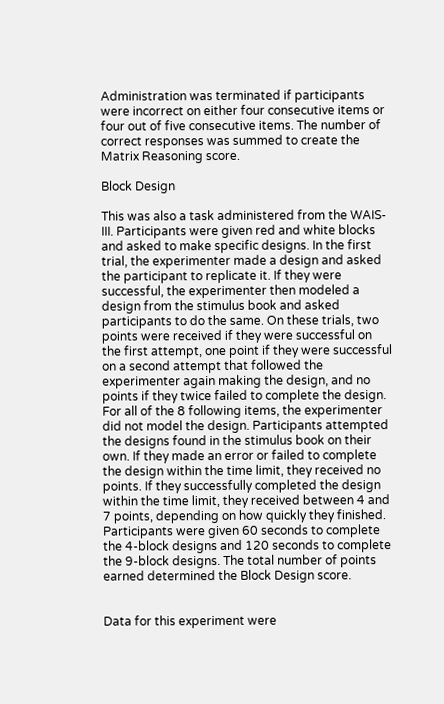Administration was terminated if participants were incorrect on either four consecutive items or four out of five consecutive items. The number of correct responses was summed to create the Matrix Reasoning score.

Block Design

This was also a task administered from the WAIS-III. Participants were given red and white blocks and asked to make specific designs. In the first trial, the experimenter made a design and asked the participant to replicate it. If they were successful, the experimenter then modeled a design from the stimulus book and asked participants to do the same. On these trials, two points were received if they were successful on the first attempt, one point if they were successful on a second attempt that followed the experimenter again making the design, and no points if they twice failed to complete the design. For all of the 8 following items, the experimenter did not model the design. Participants attempted the designs found in the stimulus book on their own. If they made an error or failed to complete the design within the time limit, they received no points. If they successfully completed the design within the time limit, they received between 4 and 7 points, depending on how quickly they finished. Participants were given 60 seconds to complete the 4-block designs and 120 seconds to complete the 9-block designs. The total number of points earned determined the Block Design score.


Data for this experiment were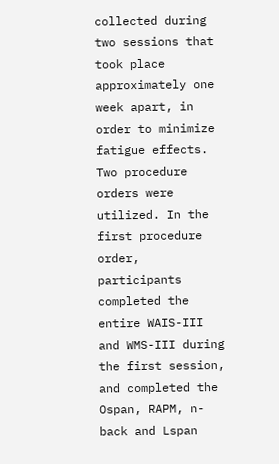collected during two sessions that took place approximately one week apart, in order to minimize fatigue effects. Two procedure orders were utilized. In the first procedure order, participants completed the entire WAIS-III and WMS-III during the first session, and completed the Ospan, RAPM, n-back and Lspan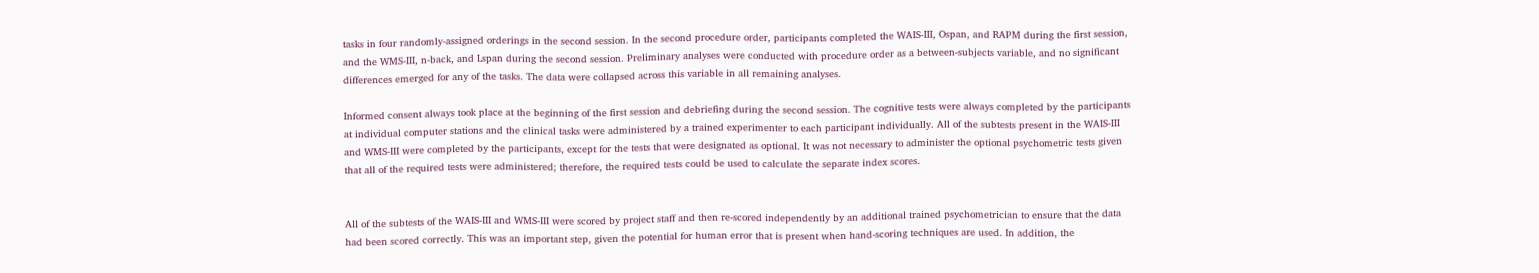tasks in four randomly-assigned orderings in the second session. In the second procedure order, participants completed the WAIS-III, Ospan, and RAPM during the first session, and the WMS-III, n-back, and Lspan during the second session. Preliminary analyses were conducted with procedure order as a between-subjects variable, and no significant differences emerged for any of the tasks. The data were collapsed across this variable in all remaining analyses.

Informed consent always took place at the beginning of the first session and debriefing during the second session. The cognitive tests were always completed by the participants at individual computer stations and the clinical tasks were administered by a trained experimenter to each participant individually. All of the subtests present in the WAIS-III and WMS-III were completed by the participants, except for the tests that were designated as optional. It was not necessary to administer the optional psychometric tests given that all of the required tests were administered; therefore, the required tests could be used to calculate the separate index scores.


All of the subtests of the WAIS-III and WMS-III were scored by project staff and then re-scored independently by an additional trained psychometrician to ensure that the data had been scored correctly. This was an important step, given the potential for human error that is present when hand-scoring techniques are used. In addition, the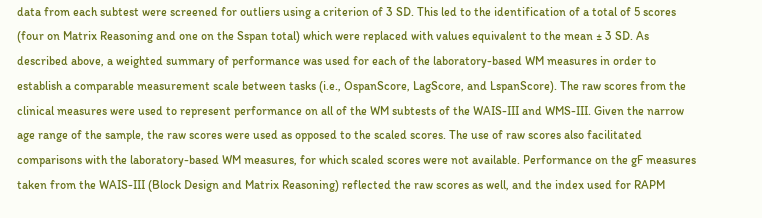data from each subtest were screened for outliers using a criterion of 3 SD. This led to the identification of a total of 5 scores (four on Matrix Reasoning and one on the Sspan total) which were replaced with values equivalent to the mean ± 3 SD. As described above, a weighted summary of performance was used for each of the laboratory-based WM measures in order to establish a comparable measurement scale between tasks (i.e., OspanScore, LagScore, and LspanScore). The raw scores from the clinical measures were used to represent performance on all of the WM subtests of the WAIS-III and WMS-III. Given the narrow age range of the sample, the raw scores were used as opposed to the scaled scores. The use of raw scores also facilitated comparisons with the laboratory-based WM measures, for which scaled scores were not available. Performance on the gF measures taken from the WAIS-III (Block Design and Matrix Reasoning) reflected the raw scores as well, and the index used for RAPM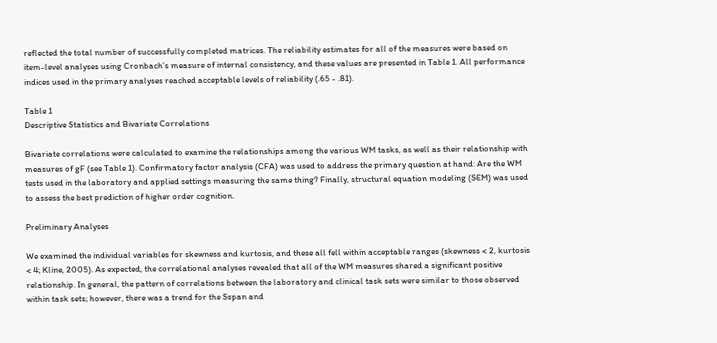reflected the total number of successfully completed matrices. The reliability estimates for all of the measures were based on item-level analyses using Cronbach’s measure of internal consistency, and these values are presented in Table 1. All performance indices used in the primary analyses reached acceptable levels of reliability (.65 - .81).

Table 1
Descriptive Statistics and Bivariate Correlations

Bivariate correlations were calculated to examine the relationships among the various WM tasks, as well as their relationship with measures of gF (see Table 1). Confirmatory factor analysis (CFA) was used to address the primary question at hand: Are the WM tests used in the laboratory and applied settings measuring the same thing? Finally, structural equation modeling (SEM) was used to assess the best prediction of higher order cognition.

Preliminary Analyses

We examined the individual variables for skewness and kurtosis, and these all fell within acceptable ranges (skewness < 2, kurtosis < 4; Kline, 2005). As expected, the correlational analyses revealed that all of the WM measures shared a significant positive relationship. In general, the pattern of correlations between the laboratory and clinical task sets were similar to those observed within task sets; however, there was a trend for the Sspan and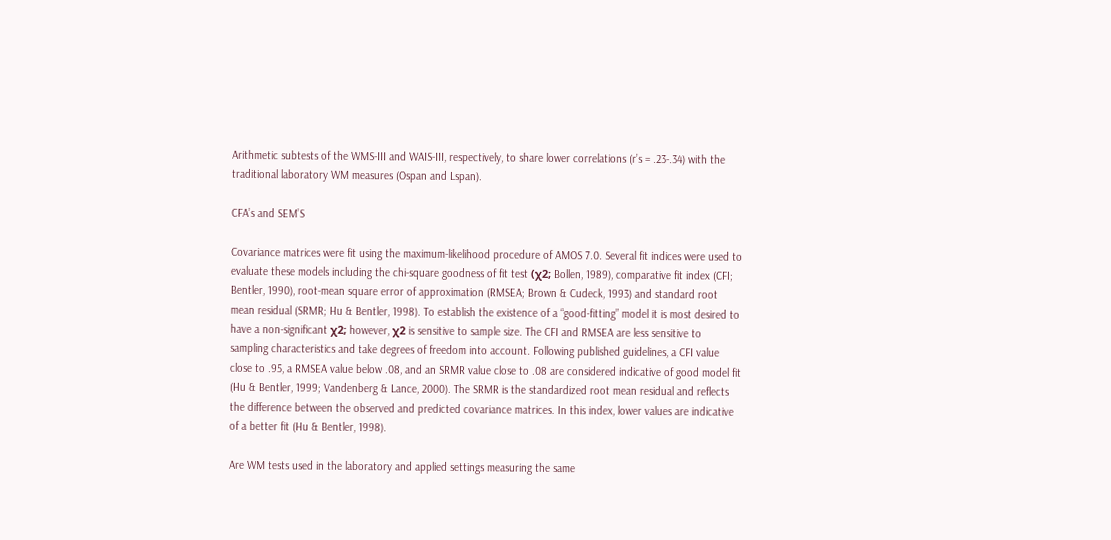Arithmetic subtests of the WMS-III and WAIS-III, respectively, to share lower correlations (r’s = .23-.34) with the traditional laboratory WM measures (Ospan and Lspan).

CFA’s and SEM’S

Covariance matrices were fit using the maximum-likelihood procedure of AMOS 7.0. Several fit indices were used to evaluate these models including the chi-square goodness of fit test (χ2; Bollen, 1989), comparative fit index (CFI; Bentler, 1990), root-mean square error of approximation (RMSEA; Brown & Cudeck, 1993) and standard root mean residual (SRMR; Hu & Bentler, 1998). To establish the existence of a “good-fitting” model it is most desired to have a non-significant χ2; however, χ2 is sensitive to sample size. The CFI and RMSEA are less sensitive to sampling characteristics and take degrees of freedom into account. Following published guidelines, a CFI value close to .95, a RMSEA value below .08, and an SRMR value close to .08 are considered indicative of good model fit (Hu & Bentler, 1999; Vandenberg & Lance, 2000). The SRMR is the standardized root mean residual and reflects the difference between the observed and predicted covariance matrices. In this index, lower values are indicative of a better fit (Hu & Bentler, 1998).

Are WM tests used in the laboratory and applied settings measuring the same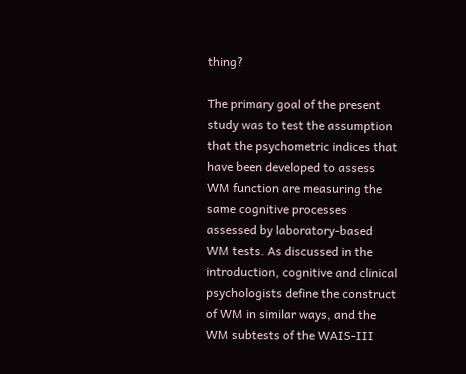thing?

The primary goal of the present study was to test the assumption that the psychometric indices that have been developed to assess WM function are measuring the same cognitive processes assessed by laboratory-based WM tests. As discussed in the introduction, cognitive and clinical psychologists define the construct of WM in similar ways, and the WM subtests of the WAIS-III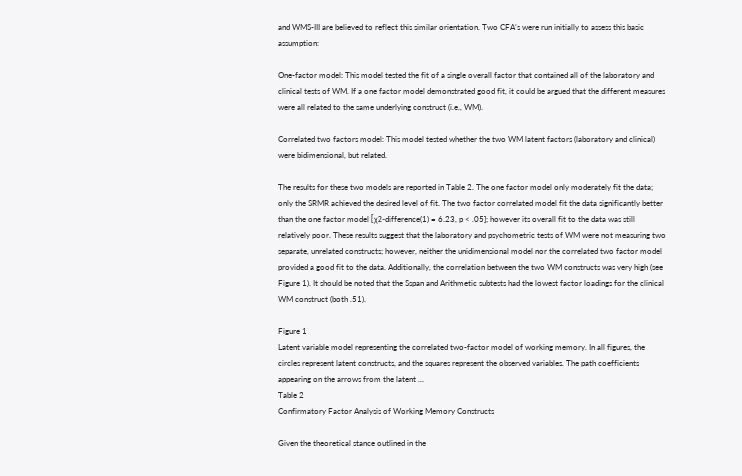and WMS-III are believed to reflect this similar orientation. Two CFA’s were run initially to assess this basic assumption:

One-factor model: This model tested the fit of a single overall factor that contained all of the laboratory and clinical tests of WM. If a one factor model demonstrated good fit, it could be argued that the different measures were all related to the same underlying construct (i.e., WM).

Correlated two factors model: This model tested whether the two WM latent factors (laboratory and clinical) were bidimensional, but related.

The results for these two models are reported in Table 2. The one factor model only moderately fit the data; only the SRMR achieved the desired level of fit. The two factor correlated model fit the data significantly better than the one factor model [χ2-difference(1) = 6.23, p < .05]; however its overall fit to the data was still relatively poor. These results suggest that the laboratory and psychometric tests of WM were not measuring two separate, unrelated constructs; however, neither the unidimensional model nor the correlated two factor model provided a good fit to the data. Additionally, the correlation between the two WM constructs was very high (see Figure 1). It should be noted that the Sspan and Arithmetic subtests had the lowest factor loadings for the clinical WM construct (both .51).

Figure 1
Latent variable model representing the correlated two-factor model of working memory. In all figures, the circles represent latent constructs, and the squares represent the observed variables. The path coefficients appearing on the arrows from the latent ...
Table 2
Confirmatory Factor Analysis of Working Memory Constructs

Given the theoretical stance outlined in the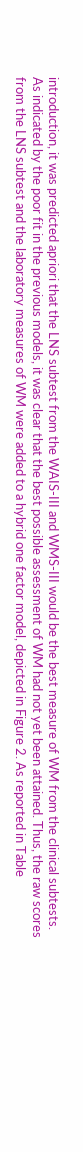introduction, it was predicted apriori that the LNS subtest from the WAIS-III and WMS-III would be the best measure of WM from the clinical subtests. As indicated by the poor fit in the previous models, it was clear that the best possible assessment of WM had not yet been attained. Thus, the raw scores from the LNS subtest and the laboratory measures of WM were added to a hybrid one factor model, depicted in Figure 2. As reported in Table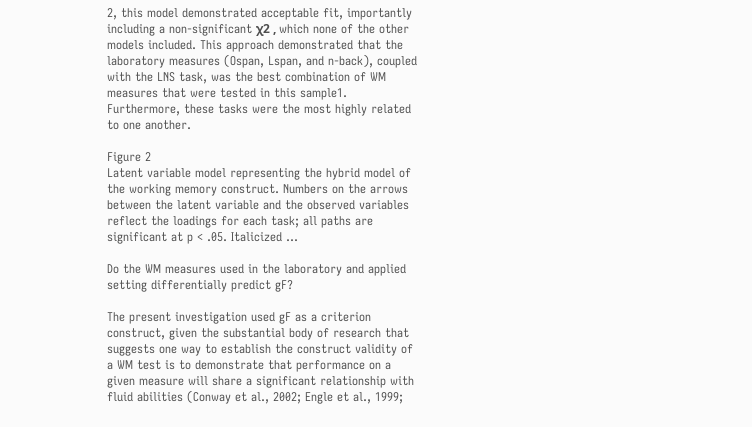2, this model demonstrated acceptable fit, importantly including a non-significant χ2 , which none of the other models included. This approach demonstrated that the laboratory measures (Ospan, Lspan, and n-back), coupled with the LNS task, was the best combination of WM measures that were tested in this sample1. Furthermore, these tasks were the most highly related to one another.

Figure 2
Latent variable model representing the hybrid model of the working memory construct. Numbers on the arrows between the latent variable and the observed variables reflect the loadings for each task; all paths are significant at p < .05. Italicized ...

Do the WM measures used in the laboratory and applied setting differentially predict gF?

The present investigation used gF as a criterion construct, given the substantial body of research that suggests one way to establish the construct validity of a WM test is to demonstrate that performance on a given measure will share a significant relationship with fluid abilities (Conway et al., 2002; Engle et al., 1999;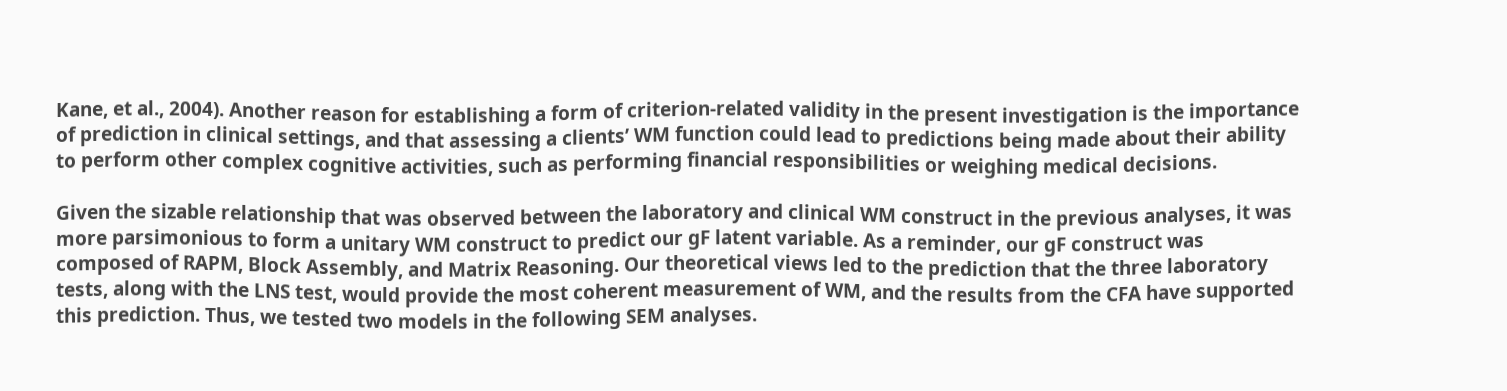Kane, et al., 2004). Another reason for establishing a form of criterion-related validity in the present investigation is the importance of prediction in clinical settings, and that assessing a clients’ WM function could lead to predictions being made about their ability to perform other complex cognitive activities, such as performing financial responsibilities or weighing medical decisions.

Given the sizable relationship that was observed between the laboratory and clinical WM construct in the previous analyses, it was more parsimonious to form a unitary WM construct to predict our gF latent variable. As a reminder, our gF construct was composed of RAPM, Block Assembly, and Matrix Reasoning. Our theoretical views led to the prediction that the three laboratory tests, along with the LNS test, would provide the most coherent measurement of WM, and the results from the CFA have supported this prediction. Thus, we tested two models in the following SEM analyses.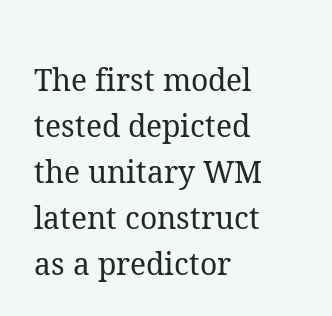The first model tested depicted the unitary WM latent construct as a predictor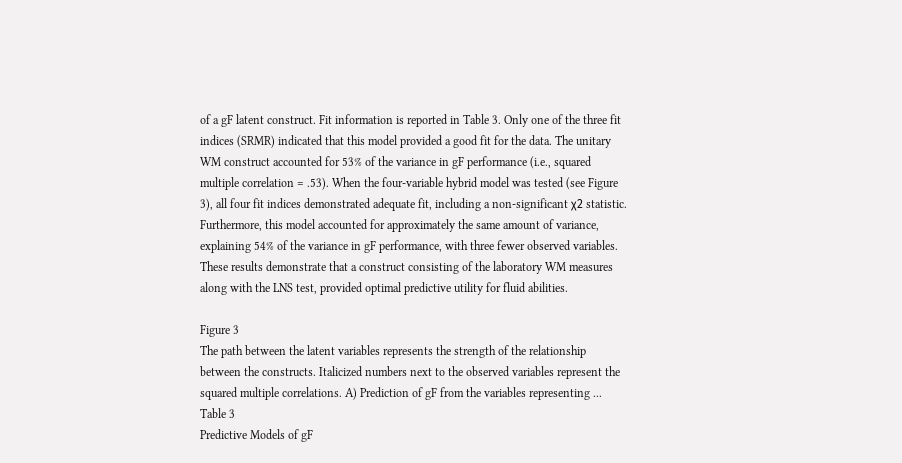of a gF latent construct. Fit information is reported in Table 3. Only one of the three fit indices (SRMR) indicated that this model provided a good fit for the data. The unitary WM construct accounted for 53% of the variance in gF performance (i.e., squared multiple correlation = .53). When the four-variable hybrid model was tested (see Figure 3), all four fit indices demonstrated adequate fit, including a non-significant χ2 statistic. Furthermore, this model accounted for approximately the same amount of variance, explaining 54% of the variance in gF performance, with three fewer observed variables. These results demonstrate that a construct consisting of the laboratory WM measures along with the LNS test, provided optimal predictive utility for fluid abilities.

Figure 3
The path between the latent variables represents the strength of the relationship between the constructs. Italicized numbers next to the observed variables represent the squared multiple correlations. A) Prediction of gF from the variables representing ...
Table 3
Predictive Models of gF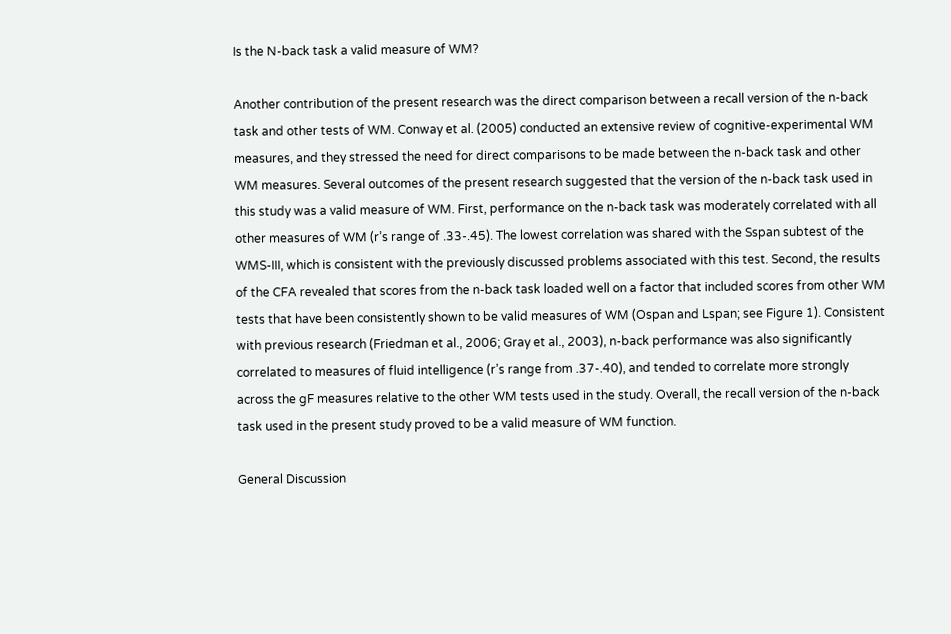Is the N-back task a valid measure of WM?

Another contribution of the present research was the direct comparison between a recall version of the n-back task and other tests of WM. Conway et al. (2005) conducted an extensive review of cognitive-experimental WM measures, and they stressed the need for direct comparisons to be made between the n-back task and other WM measures. Several outcomes of the present research suggested that the version of the n-back task used in this study was a valid measure of WM. First, performance on the n-back task was moderately correlated with all other measures of WM (r’s range of .33-.45). The lowest correlation was shared with the Sspan subtest of the WMS-III, which is consistent with the previously discussed problems associated with this test. Second, the results of the CFA revealed that scores from the n-back task loaded well on a factor that included scores from other WM tests that have been consistently shown to be valid measures of WM (Ospan and Lspan; see Figure 1). Consistent with previous research (Friedman et al., 2006; Gray et al., 2003), n-back performance was also significantly correlated to measures of fluid intelligence (r’s range from .37-.40), and tended to correlate more strongly across the gF measures relative to the other WM tests used in the study. Overall, the recall version of the n-back task used in the present study proved to be a valid measure of WM function.

General Discussion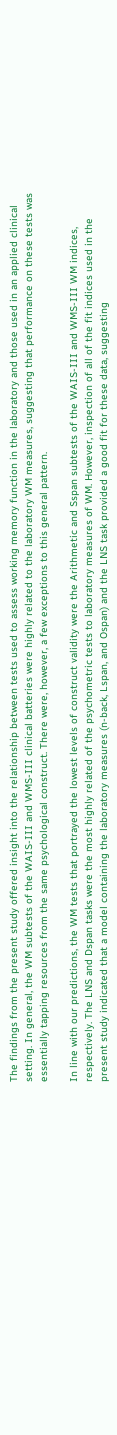The findings from the present study offered insight into the relationship between tests used to assess working memory function in the laboratory and those used in an applied clinical setting. In general, the WM subtests of the WAIS-III and WMS-III clinical batteries were highly related to the laboratory WM measures, suggesting that performance on these tests was essentially tapping resources from the same psychological construct. There were, however, a few exceptions to this general pattern.

In line with our predictions, the WM tests that portrayed the lowest levels of construct validity were the Arithmetic and Sspan subtests of the WAIS-III and WMS-III WM indices, respectively. The LNS and Dspan tasks were the most highly related of the psychometric tests to laboratory measures of WM. However, inspection of all of the fit indices used in the present study indicated that a model containing the laboratory measures (n-back, Lspan, and Ospan) and the LNS task provided a good fit for these data, suggesting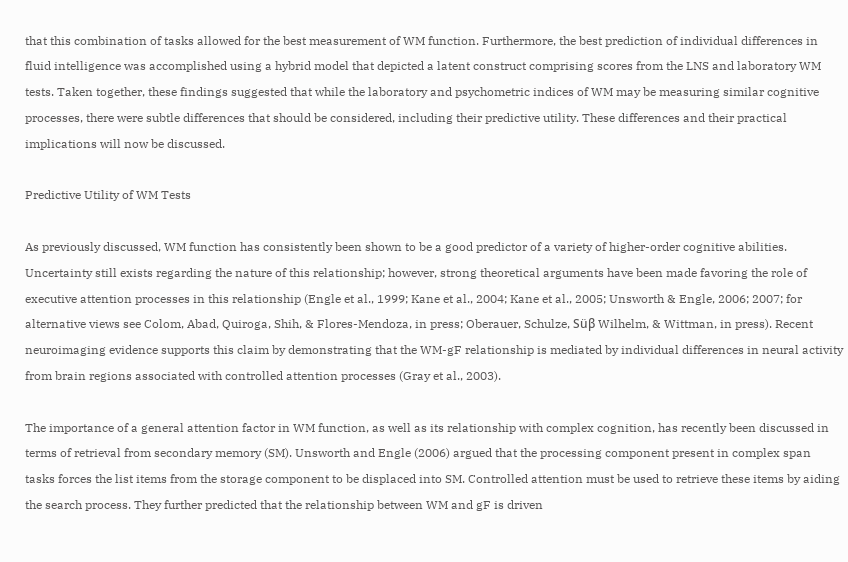that this combination of tasks allowed for the best measurement of WM function. Furthermore, the best prediction of individual differences in fluid intelligence was accomplished using a hybrid model that depicted a latent construct comprising scores from the LNS and laboratory WM tests. Taken together, these findings suggested that while the laboratory and psychometric indices of WM may be measuring similar cognitive processes, there were subtle differences that should be considered, including their predictive utility. These differences and their practical implications will now be discussed.

Predictive Utility of WM Tests

As previously discussed, WM function has consistently been shown to be a good predictor of a variety of higher-order cognitive abilities. Uncertainty still exists regarding the nature of this relationship; however, strong theoretical arguments have been made favoring the role of executive attention processes in this relationship (Engle et al., 1999; Kane et al., 2004; Kane et al., 2005; Unsworth & Engle, 2006; 2007; for alternative views see Colom, Abad, Quiroga, Shih, & Flores-Mendoza, in press; Oberauer, Schulze, Süβ Wilhelm, & Wittman, in press). Recent neuroimaging evidence supports this claim by demonstrating that the WM-gF relationship is mediated by individual differences in neural activity from brain regions associated with controlled attention processes (Gray et al., 2003).

The importance of a general attention factor in WM function, as well as its relationship with complex cognition, has recently been discussed in terms of retrieval from secondary memory (SM). Unsworth and Engle (2006) argued that the processing component present in complex span tasks forces the list items from the storage component to be displaced into SM. Controlled attention must be used to retrieve these items by aiding the search process. They further predicted that the relationship between WM and gF is driven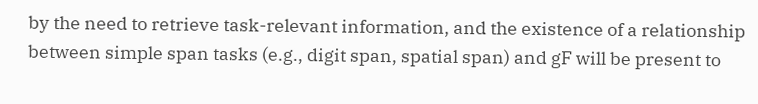by the need to retrieve task-relevant information, and the existence of a relationship between simple span tasks (e.g., digit span, spatial span) and gF will be present to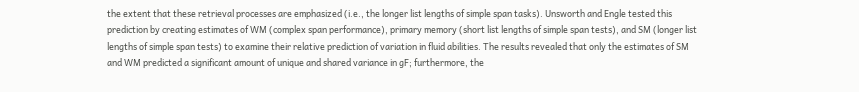the extent that these retrieval processes are emphasized (i.e., the longer list lengths of simple span tasks). Unsworth and Engle tested this prediction by creating estimates of WM (complex span performance), primary memory (short list lengths of simple span tests), and SM (longer list lengths of simple span tests) to examine their relative prediction of variation in fluid abilities. The results revealed that only the estimates of SM and WM predicted a significant amount of unique and shared variance in gF; furthermore, the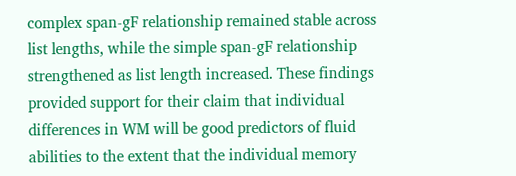complex span-gF relationship remained stable across list lengths, while the simple span-gF relationship strengthened as list length increased. These findings provided support for their claim that individual differences in WM will be good predictors of fluid abilities to the extent that the individual memory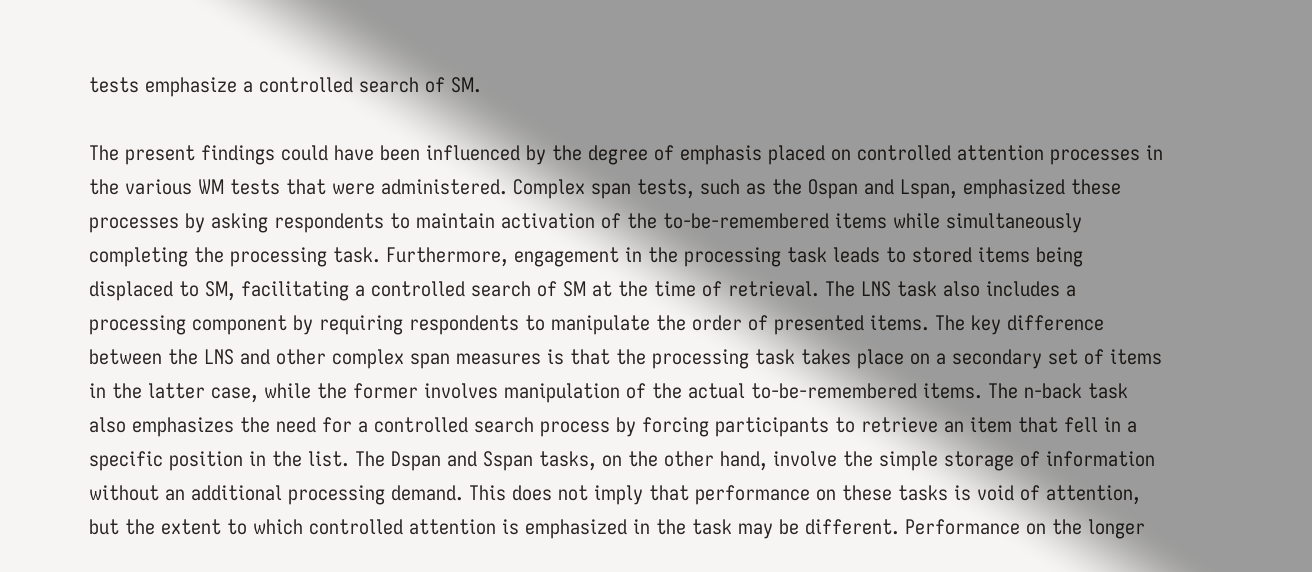tests emphasize a controlled search of SM.

The present findings could have been influenced by the degree of emphasis placed on controlled attention processes in the various WM tests that were administered. Complex span tests, such as the Ospan and Lspan, emphasized these processes by asking respondents to maintain activation of the to-be-remembered items while simultaneously completing the processing task. Furthermore, engagement in the processing task leads to stored items being displaced to SM, facilitating a controlled search of SM at the time of retrieval. The LNS task also includes a processing component by requiring respondents to manipulate the order of presented items. The key difference between the LNS and other complex span measures is that the processing task takes place on a secondary set of items in the latter case, while the former involves manipulation of the actual to-be-remembered items. The n-back task also emphasizes the need for a controlled search process by forcing participants to retrieve an item that fell in a specific position in the list. The Dspan and Sspan tasks, on the other hand, involve the simple storage of information without an additional processing demand. This does not imply that performance on these tasks is void of attention, but the extent to which controlled attention is emphasized in the task may be different. Performance on the longer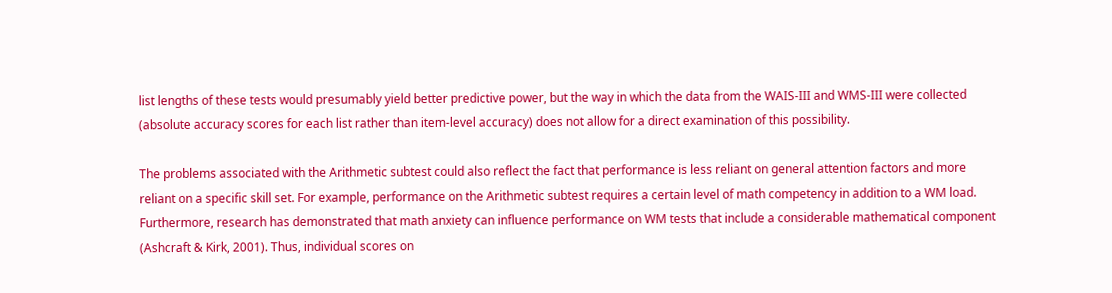list lengths of these tests would presumably yield better predictive power, but the way in which the data from the WAIS-III and WMS-III were collected (absolute accuracy scores for each list rather than item-level accuracy) does not allow for a direct examination of this possibility.

The problems associated with the Arithmetic subtest could also reflect the fact that performance is less reliant on general attention factors and more reliant on a specific skill set. For example, performance on the Arithmetic subtest requires a certain level of math competency in addition to a WM load. Furthermore, research has demonstrated that math anxiety can influence performance on WM tests that include a considerable mathematical component (Ashcraft & Kirk, 2001). Thus, individual scores on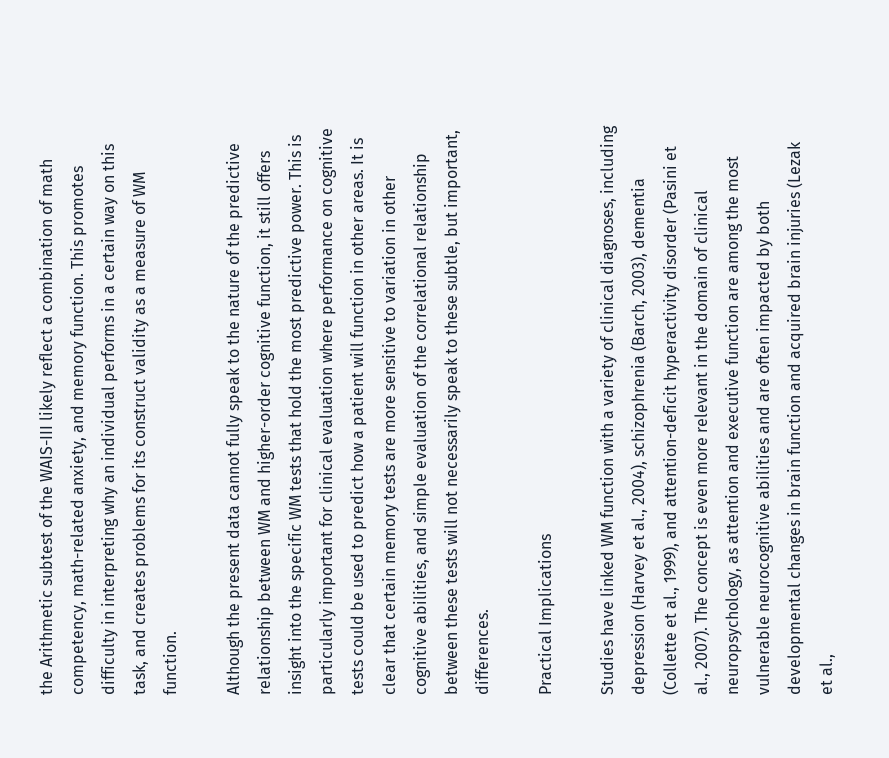the Arithmetic subtest of the WAIS-III likely reflect a combination of math competency, math-related anxiety, and memory function. This promotes difficulty in interpreting why an individual performs in a certain way on this task, and creates problems for its construct validity as a measure of WM function.

Although the present data cannot fully speak to the nature of the predictive relationship between WM and higher-order cognitive function, it still offers insight into the specific WM tests that hold the most predictive power. This is particularly important for clinical evaluation where performance on cognitive tests could be used to predict how a patient will function in other areas. It is clear that certain memory tests are more sensitive to variation in other cognitive abilities, and simple evaluation of the correlational relationship between these tests will not necessarily speak to these subtle, but important, differences.

Practical Implications

Studies have linked WM function with a variety of clinical diagnoses, including depression (Harvey et al., 2004), schizophrenia (Barch, 2003), dementia (Collette et al., 1999), and attention-deficit hyperactivity disorder (Pasini et al., 2007). The concept is even more relevant in the domain of clinical neuropsychology, as attention and executive function are among the most vulnerable neurocognitive abilities and are often impacted by both developmental changes in brain function and acquired brain injuries (Lezak et al.,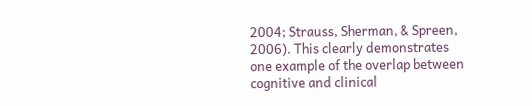2004; Strauss, Sherman, & Spreen, 2006). This clearly demonstrates one example of the overlap between cognitive and clinical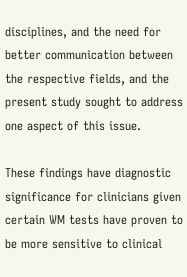disciplines, and the need for better communication between the respective fields, and the present study sought to address one aspect of this issue.

These findings have diagnostic significance for clinicians given certain WM tests have proven to be more sensitive to clinical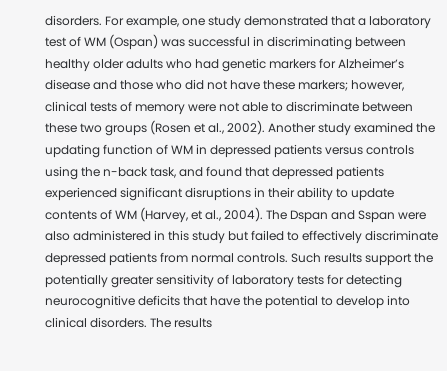disorders. For example, one study demonstrated that a laboratory test of WM (Ospan) was successful in discriminating between healthy older adults who had genetic markers for Alzheimer’s disease and those who did not have these markers; however, clinical tests of memory were not able to discriminate between these two groups (Rosen et al., 2002). Another study examined the updating function of WM in depressed patients versus controls using the n-back task, and found that depressed patients experienced significant disruptions in their ability to update contents of WM (Harvey, et al., 2004). The Dspan and Sspan were also administered in this study but failed to effectively discriminate depressed patients from normal controls. Such results support the potentially greater sensitivity of laboratory tests for detecting neurocognitive deficits that have the potential to develop into clinical disorders. The results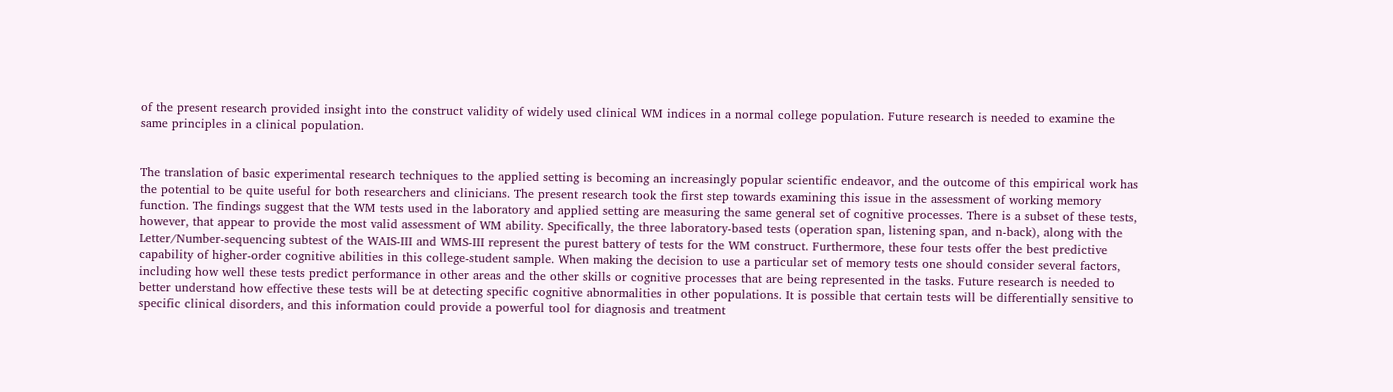of the present research provided insight into the construct validity of widely used clinical WM indices in a normal college population. Future research is needed to examine the same principles in a clinical population.


The translation of basic experimental research techniques to the applied setting is becoming an increasingly popular scientific endeavor, and the outcome of this empirical work has the potential to be quite useful for both researchers and clinicians. The present research took the first step towards examining this issue in the assessment of working memory function. The findings suggest that the WM tests used in the laboratory and applied setting are measuring the same general set of cognitive processes. There is a subset of these tests, however, that appear to provide the most valid assessment of WM ability. Specifically, the three laboratory-based tests (operation span, listening span, and n-back), along with the Letter/Number-sequencing subtest of the WAIS-III and WMS-III represent the purest battery of tests for the WM construct. Furthermore, these four tests offer the best predictive capability of higher-order cognitive abilities in this college-student sample. When making the decision to use a particular set of memory tests one should consider several factors, including how well these tests predict performance in other areas and the other skills or cognitive processes that are being represented in the tasks. Future research is needed to better understand how effective these tests will be at detecting specific cognitive abnormalities in other populations. It is possible that certain tests will be differentially sensitive to specific clinical disorders, and this information could provide a powerful tool for diagnosis and treatment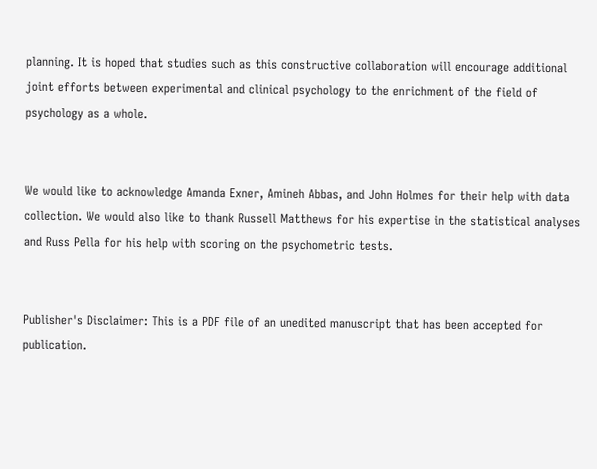planning. It is hoped that studies such as this constructive collaboration will encourage additional joint efforts between experimental and clinical psychology to the enrichment of the field of psychology as a whole.


We would like to acknowledge Amanda Exner, Amineh Abbas, and John Holmes for their help with data collection. We would also like to thank Russell Matthews for his expertise in the statistical analyses and Russ Pella for his help with scoring on the psychometric tests.


Publisher's Disclaimer: This is a PDF file of an unedited manuscript that has been accepted for publication.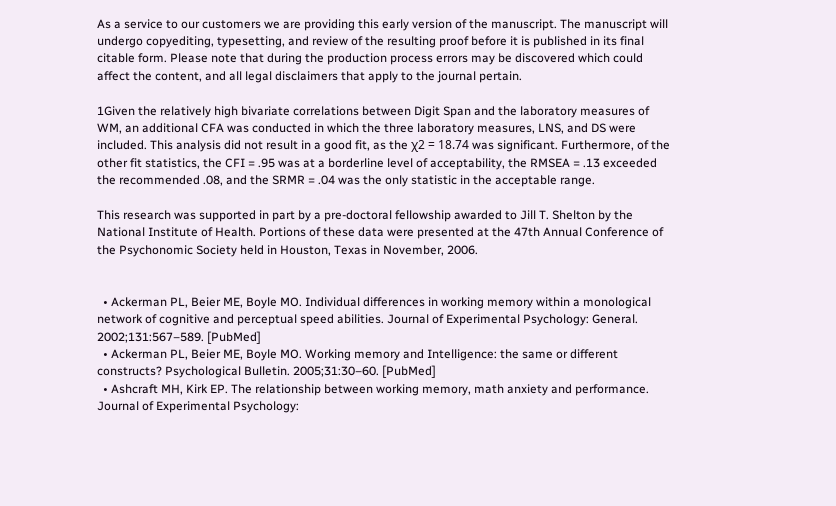As a service to our customers we are providing this early version of the manuscript. The manuscript will undergo copyediting, typesetting, and review of the resulting proof before it is published in its final citable form. Please note that during the production process errors may be discovered which could affect the content, and all legal disclaimers that apply to the journal pertain.

1Given the relatively high bivariate correlations between Digit Span and the laboratory measures of WM, an additional CFA was conducted in which the three laboratory measures, LNS, and DS were included. This analysis did not result in a good fit, as the χ2 = 18.74 was significant. Furthermore, of the other fit statistics, the CFI = .95 was at a borderline level of acceptability, the RMSEA = .13 exceeded the recommended .08, and the SRMR = .04 was the only statistic in the acceptable range.

This research was supported in part by a pre-doctoral fellowship awarded to Jill T. Shelton by the National Institute of Health. Portions of these data were presented at the 47th Annual Conference of the Psychonomic Society held in Houston, Texas in November, 2006.


  • Ackerman PL, Beier ME, Boyle MO. Individual differences in working memory within a monological network of cognitive and perceptual speed abilities. Journal of Experimental Psychology: General. 2002;131:567–589. [PubMed]
  • Ackerman PL, Beier ME, Boyle MO. Working memory and Intelligence: the same or different constructs? Psychological Bulletin. 2005;31:30–60. [PubMed]
  • Ashcraft MH, Kirk EP. The relationship between working memory, math anxiety and performance. Journal of Experimental Psychology: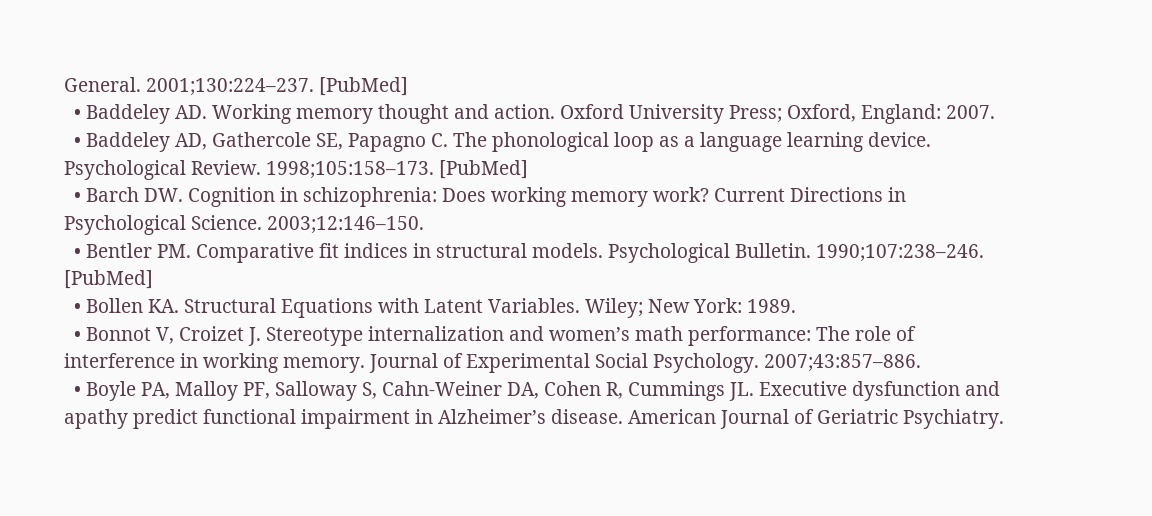General. 2001;130:224–237. [PubMed]
  • Baddeley AD. Working memory thought and action. Oxford University Press; Oxford, England: 2007.
  • Baddeley AD, Gathercole SE, Papagno C. The phonological loop as a language learning device. Psychological Review. 1998;105:158–173. [PubMed]
  • Barch DW. Cognition in schizophrenia: Does working memory work? Current Directions in Psychological Science. 2003;12:146–150.
  • Bentler PM. Comparative fit indices in structural models. Psychological Bulletin. 1990;107:238–246. [PubMed]
  • Bollen KA. Structural Equations with Latent Variables. Wiley; New York: 1989.
  • Bonnot V, Croizet J. Stereotype internalization and women’s math performance: The role of interference in working memory. Journal of Experimental Social Psychology. 2007;43:857–886.
  • Boyle PA, Malloy PF, Salloway S, Cahn-Weiner DA, Cohen R, Cummings JL. Executive dysfunction and apathy predict functional impairment in Alzheimer’s disease. American Journal of Geriatric Psychiatry.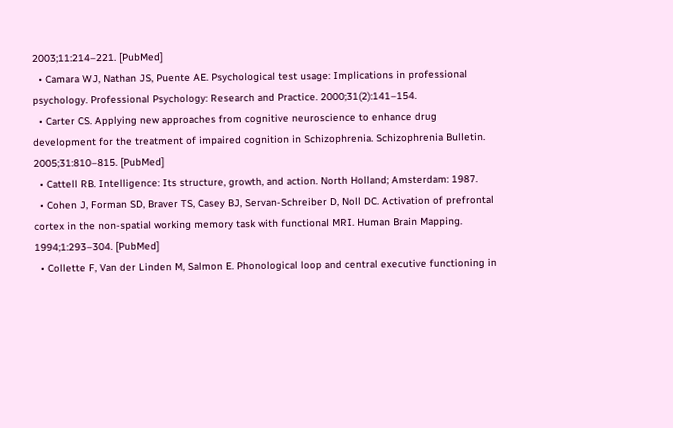2003;11:214–221. [PubMed]
  • Camara WJ, Nathan JS, Puente AE. Psychological test usage: Implications in professional psychology. Professional Psychology: Research and Practice. 2000;31(2):141–154.
  • Carter CS. Applying new approaches from cognitive neuroscience to enhance drug development for the treatment of impaired cognition in Schizophrenia. Schizophrenia Bulletin. 2005;31:810–815. [PubMed]
  • Cattell RB. Intelligence: Its structure, growth, and action. North Holland; Amsterdam: 1987.
  • Cohen J, Forman SD, Braver TS, Casey BJ, Servan-Schreiber D, Noll DC. Activation of prefrontal cortex in the non-spatial working memory task with functional MRI. Human Brain Mapping. 1994;1:293–304. [PubMed]
  • Collette F, Van der Linden M, Salmon E. Phonological loop and central executive functioning in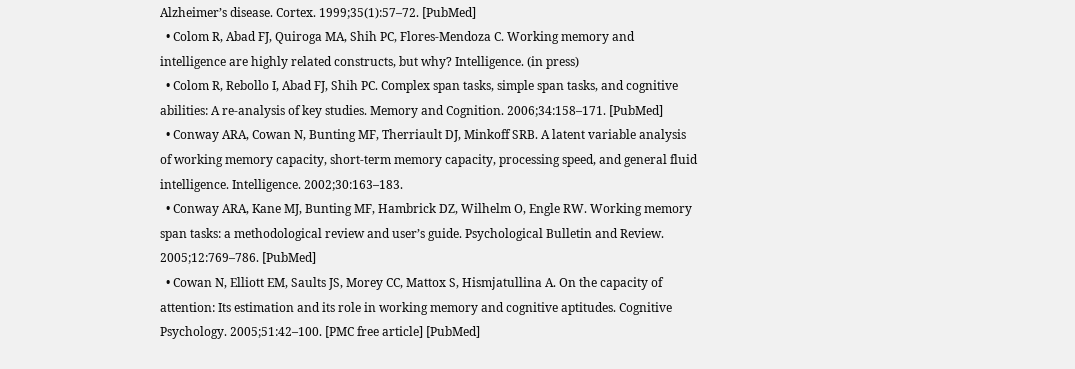Alzheimer’s disease. Cortex. 1999;35(1):57–72. [PubMed]
  • Colom R, Abad FJ, Quiroga MA, Shih PC, Flores-Mendoza C. Working memory and intelligence are highly related constructs, but why? Intelligence. (in press)
  • Colom R, Rebollo I, Abad FJ, Shih PC. Complex span tasks, simple span tasks, and cognitive abilities: A re-analysis of key studies. Memory and Cognition. 2006;34:158–171. [PubMed]
  • Conway ARA, Cowan N, Bunting MF, Therriault DJ, Minkoff SRB. A latent variable analysis of working memory capacity, short-term memory capacity, processing speed, and general fluid intelligence. Intelligence. 2002;30:163–183.
  • Conway ARA, Kane MJ, Bunting MF, Hambrick DZ, Wilhelm O, Engle RW. Working memory span tasks: a methodological review and user’s guide. Psychological Bulletin and Review. 2005;12:769–786. [PubMed]
  • Cowan N, Elliott EM, Saults JS, Morey CC, Mattox S, Hismjatullina A. On the capacity of attention: Its estimation and its role in working memory and cognitive aptitudes. Cognitive Psychology. 2005;51:42–100. [PMC free article] [PubMed]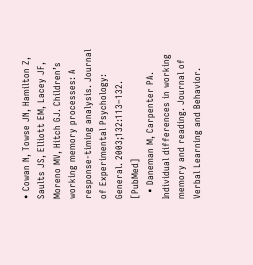• Cowan N, Towse JN, Hamilton Z, Saults JS, Elliott EM, Lacey JF, Moreno MV, Hitch GJ. Children’s working memory processes: A response-timing analysis. Journal of Experimental Psychology: General. 2003;132:113–132. [PubMed]
  • Daneman M, Carpenter PA. Individual differences in working memory and reading. Journal of Verbal Learning and Behavior.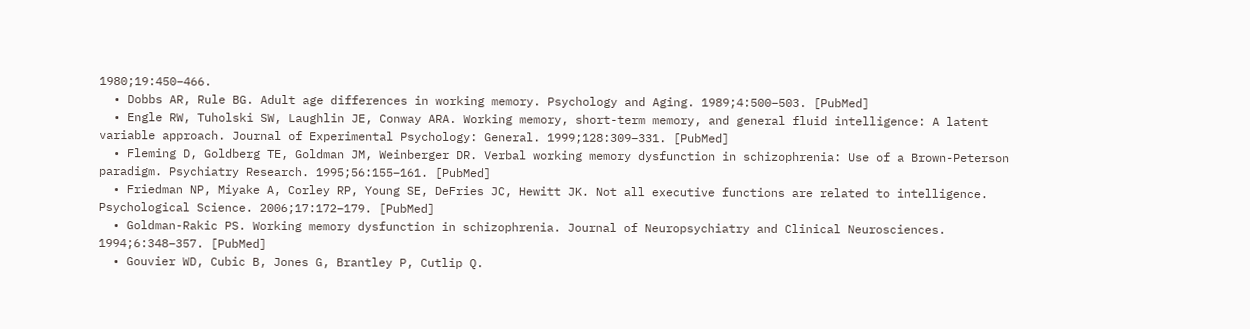1980;19:450–466.
  • Dobbs AR, Rule BG. Adult age differences in working memory. Psychology and Aging. 1989;4:500–503. [PubMed]
  • Engle RW, Tuholski SW, Laughlin JE, Conway ARA. Working memory, short-term memory, and general fluid intelligence: A latent variable approach. Journal of Experimental Psychology: General. 1999;128:309–331. [PubMed]
  • Fleming D, Goldberg TE, Goldman JM, Weinberger DR. Verbal working memory dysfunction in schizophrenia: Use of a Brown-Peterson paradigm. Psychiatry Research. 1995;56:155–161. [PubMed]
  • Friedman NP, Miyake A, Corley RP, Young SE, DeFries JC, Hewitt JK. Not all executive functions are related to intelligence. Psychological Science. 2006;17:172–179. [PubMed]
  • Goldman-Rakic PS. Working memory dysfunction in schizophrenia. Journal of Neuropsychiatry and Clinical Neurosciences. 1994;6:348–357. [PubMed]
  • Gouvier WD, Cubic B, Jones G, Brantley P, Cutlip Q.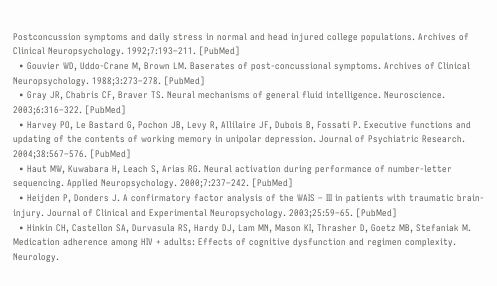Postconcussion symptoms and daily stress in normal and head injured college populations. Archives of Clinical Neuropsychology. 1992;7:193–211. [PubMed]
  • Gouvier WD, Uddo-Crane M, Brown LM. Baserates of post-concussional symptoms. Archives of Clinical Neuropsychology. 1988;3:273–278. [PubMed]
  • Gray JR, Chabris CF, Braver TS. Neural mechanisms of general fluid intelligence. Neuroscience. 2003;6:316–322. [PubMed]
  • Harvey PO, Le Bastard G, Pochon JB, Levy R, Allilaire JF, Dubois B, Fossati P. Executive functions and updating of the contents of working memory in unipolar depression. Journal of Psychiatric Research. 2004;38:567–576. [PubMed]
  • Haut MW, Kuwabara H, Leach S, Arias RG. Neural activation during performance of number-letter sequencing. Applied Neuropsychology. 2000;7:237–242. [PubMed]
  • Heijden P, Donders J. A confirmatory factor analysis of the WAIS – III in patients with traumatic brain-injury. Journal of Clinical and Experimental Neuropsychology. 2003;25:59–65. [PubMed]
  • Hinkin CH, Castellon SA, Durvasula RS, Hardy DJ, Lam MN, Mason KI, Thrasher D, Goetz MB, Stefaniak M. Medication adherence among HIV + adults: Effects of cognitive dysfunction and regimen complexity. Neurology.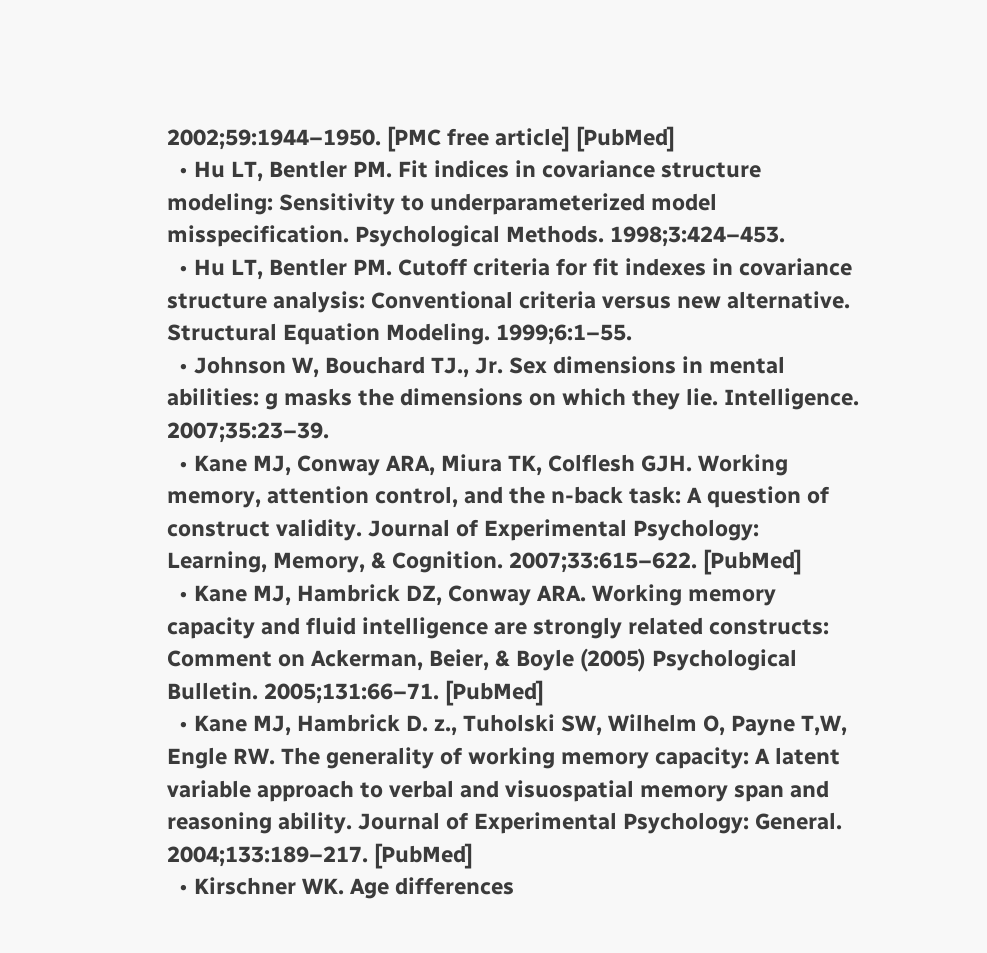2002;59:1944–1950. [PMC free article] [PubMed]
  • Hu LT, Bentler PM. Fit indices in covariance structure modeling: Sensitivity to underparameterized model misspecification. Psychological Methods. 1998;3:424–453.
  • Hu LT, Bentler PM. Cutoff criteria for fit indexes in covariance structure analysis: Conventional criteria versus new alternative. Structural Equation Modeling. 1999;6:1–55.
  • Johnson W, Bouchard TJ., Jr. Sex dimensions in mental abilities: g masks the dimensions on which they lie. Intelligence. 2007;35:23–39.
  • Kane MJ, Conway ARA, Miura TK, Colflesh GJH. Working memory, attention control, and the n-back task: A question of construct validity. Journal of Experimental Psychology: Learning, Memory, & Cognition. 2007;33:615–622. [PubMed]
  • Kane MJ, Hambrick DZ, Conway ARA. Working memory capacity and fluid intelligence are strongly related constructs: Comment on Ackerman, Beier, & Boyle (2005) Psychological Bulletin. 2005;131:66–71. [PubMed]
  • Kane MJ, Hambrick D. z., Tuholski SW, Wilhelm O, Payne T,W, Engle RW. The generality of working memory capacity: A latent variable approach to verbal and visuospatial memory span and reasoning ability. Journal of Experimental Psychology: General. 2004;133:189–217. [PubMed]
  • Kirschner WK. Age differences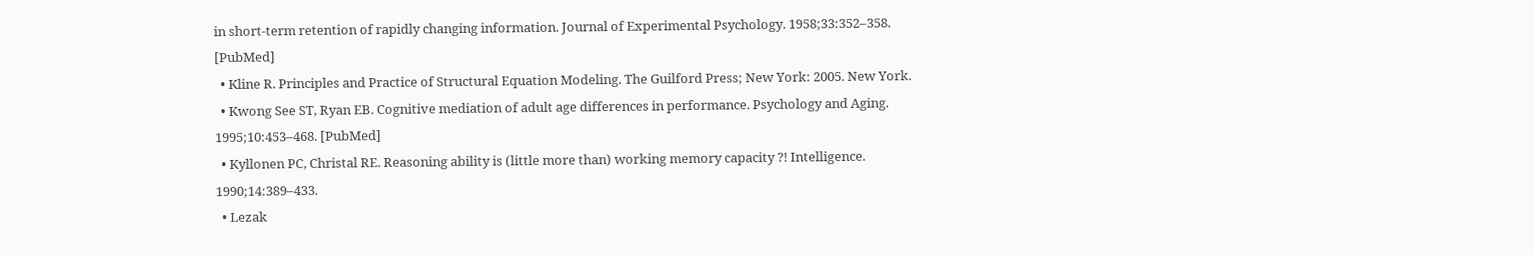in short-term retention of rapidly changing information. Journal of Experimental Psychology. 1958;33:352–358. [PubMed]
  • Kline R. Principles and Practice of Structural Equation Modeling. The Guilford Press; New York: 2005. New York.
  • Kwong See ST, Ryan EB. Cognitive mediation of adult age differences in performance. Psychology and Aging. 1995;10:453–468. [PubMed]
  • Kyllonen PC, Christal RE. Reasoning ability is (little more than) working memory capacity ?! Intelligence. 1990;14:389–433.
  • Lezak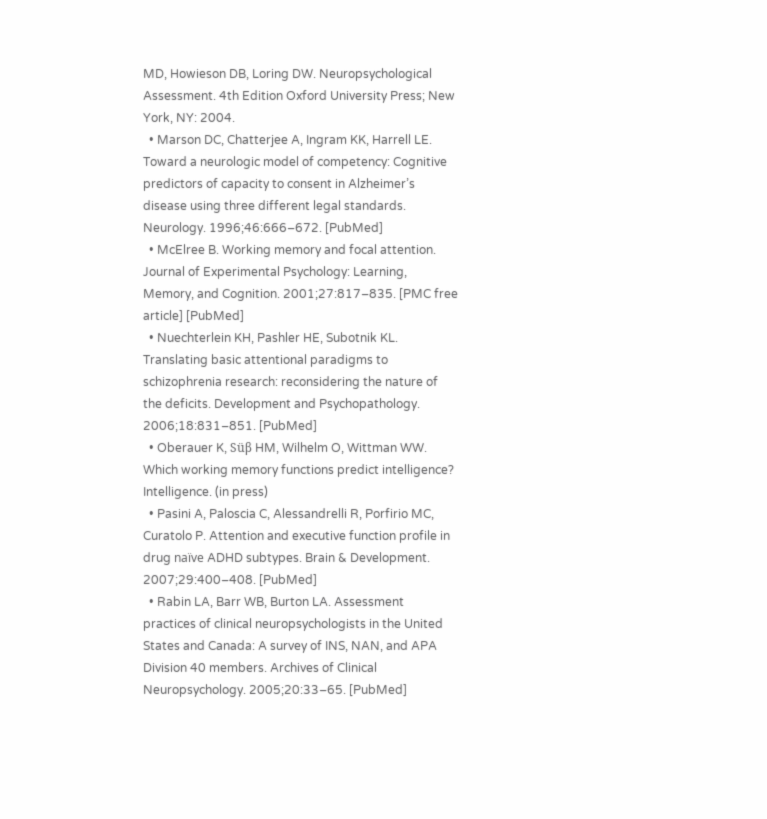MD, Howieson DB, Loring DW. Neuropsychological Assessment. 4th Edition Oxford University Press; New York, NY: 2004.
  • Marson DC, Chatterjee A, Ingram KK, Harrell LE. Toward a neurologic model of competency: Cognitive predictors of capacity to consent in Alzheimer’s disease using three different legal standards. Neurology. 1996;46:666–672. [PubMed]
  • McElree B. Working memory and focal attention. Journal of Experimental Psychology: Learning, Memory, and Cognition. 2001;27:817–835. [PMC free article] [PubMed]
  • Nuechterlein KH, Pashler HE, Subotnik KL. Translating basic attentional paradigms to schizophrenia research: reconsidering the nature of the deficits. Development and Psychopathology. 2006;18:831–851. [PubMed]
  • Oberauer K, Süβ HM, Wilhelm O, Wittman WW. Which working memory functions predict intelligence? Intelligence. (in press)
  • Pasini A, Paloscia C, Alessandrelli R, Porfirio MC, Curatolo P. Attention and executive function profile in drug naïve ADHD subtypes. Brain & Development. 2007;29:400–408. [PubMed]
  • Rabin LA, Barr WB, Burton LA. Assessment practices of clinical neuropsychologists in the United States and Canada: A survey of INS, NAN, and APA Division 40 members. Archives of Clinical Neuropsychology. 2005;20:33–65. [PubMed]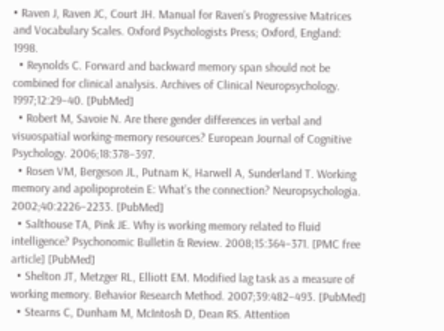• Raven J, Raven JC, Court JH. Manual for Raven’s Progressive Matrices and Vocabulary Scales. Oxford Psychologists Press; Oxford, England: 1998.
  • Reynolds C. Forward and backward memory span should not be combined for clinical analysis. Archives of Clinical Neuropsychology. 1997;12:29–40. [PubMed]
  • Robert M, Savoie N. Are there gender differences in verbal and visuospatial working-memory resources? European Journal of Cognitive Psychology. 2006;18:378–397.
  • Rosen VM, Bergeson JL, Putnam K, Harwell A, Sunderland T. Working memory and apolipoprotein E: What’s the connection? Neuropsychologia. 2002;40:2226–2233. [PubMed]
  • Salthouse TA, Pink JE. Why is working memory related to fluid intelligence? Psychonomic Bulletin & Review. 2008;15:364–371. [PMC free article] [PubMed]
  • Shelton JT, Metzger RL, Elliott EM. Modified lag task as a measure of working memory. Behavior Research Method. 2007;39:482–493. [PubMed]
  • Stearns C, Dunham M, McIntosh D, Dean RS. Attention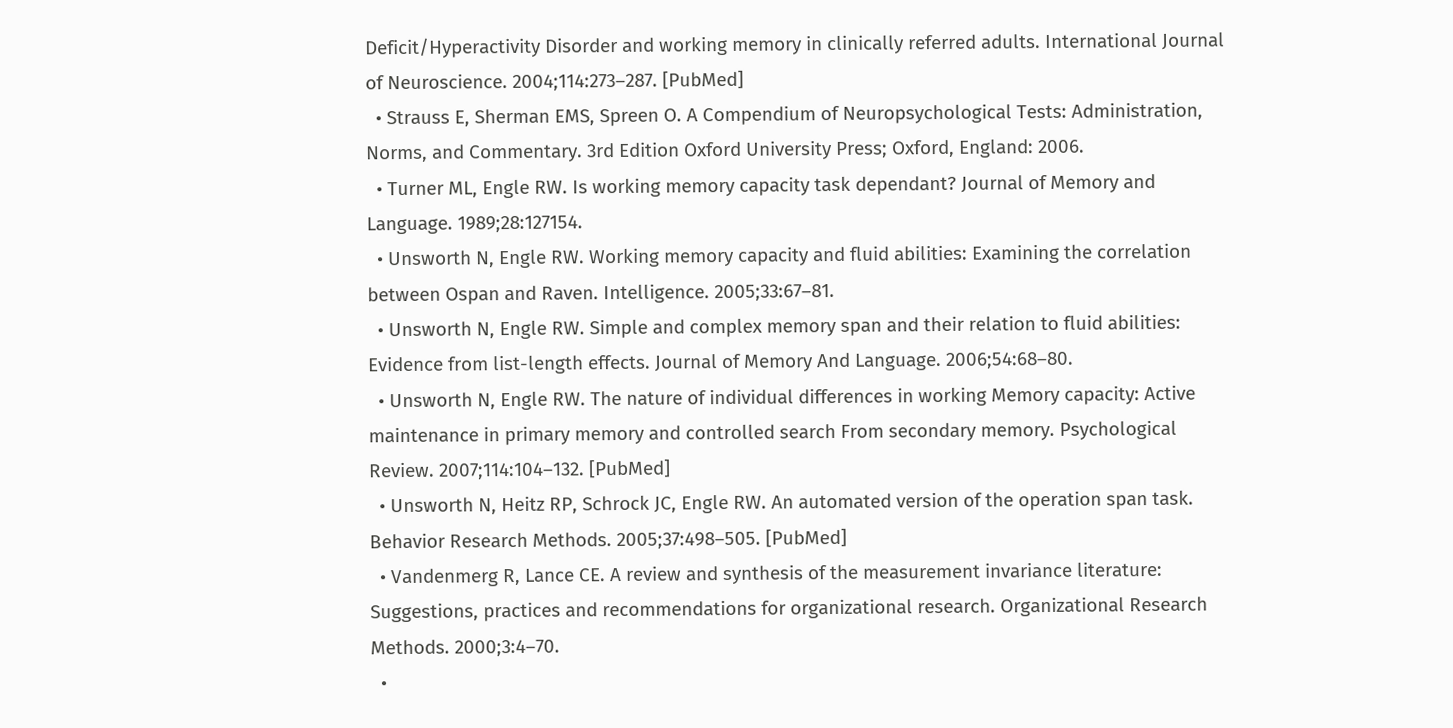Deficit/Hyperactivity Disorder and working memory in clinically referred adults. International Journal of Neuroscience. 2004;114:273–287. [PubMed]
  • Strauss E, Sherman EMS, Spreen O. A Compendium of Neuropsychological Tests: Administration, Norms, and Commentary. 3rd Edition Oxford University Press; Oxford, England: 2006.
  • Turner ML, Engle RW. Is working memory capacity task dependant? Journal of Memory and Language. 1989;28:127154.
  • Unsworth N, Engle RW. Working memory capacity and fluid abilities: Examining the correlation between Ospan and Raven. Intelligence. 2005;33:67–81.
  • Unsworth N, Engle RW. Simple and complex memory span and their relation to fluid abilities: Evidence from list-length effects. Journal of Memory And Language. 2006;54:68–80.
  • Unsworth N, Engle RW. The nature of individual differences in working Memory capacity: Active maintenance in primary memory and controlled search From secondary memory. Psychological Review. 2007;114:104–132. [PubMed]
  • Unsworth N, Heitz RP, Schrock JC, Engle RW. An automated version of the operation span task. Behavior Research Methods. 2005;37:498–505. [PubMed]
  • Vandenmerg R, Lance CE. A review and synthesis of the measurement invariance literature: Suggestions, practices and recommendations for organizational research. Organizational Research Methods. 2000;3:4–70.
  •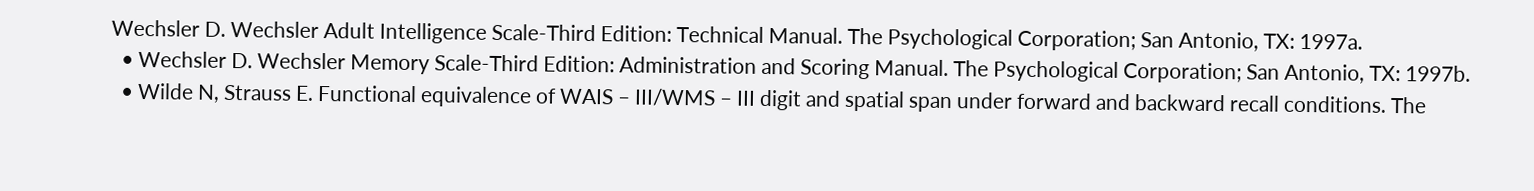Wechsler D. Wechsler Adult Intelligence Scale-Third Edition: Technical Manual. The Psychological Corporation; San Antonio, TX: 1997a.
  • Wechsler D. Wechsler Memory Scale-Third Edition: Administration and Scoring Manual. The Psychological Corporation; San Antonio, TX: 1997b.
  • Wilde N, Strauss E. Functional equivalence of WAIS – III/WMS – III digit and spatial span under forward and backward recall conditions. The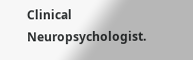Clinical Neuropsychologist.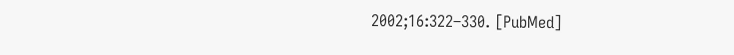2002;16:322–330. [PubMed]